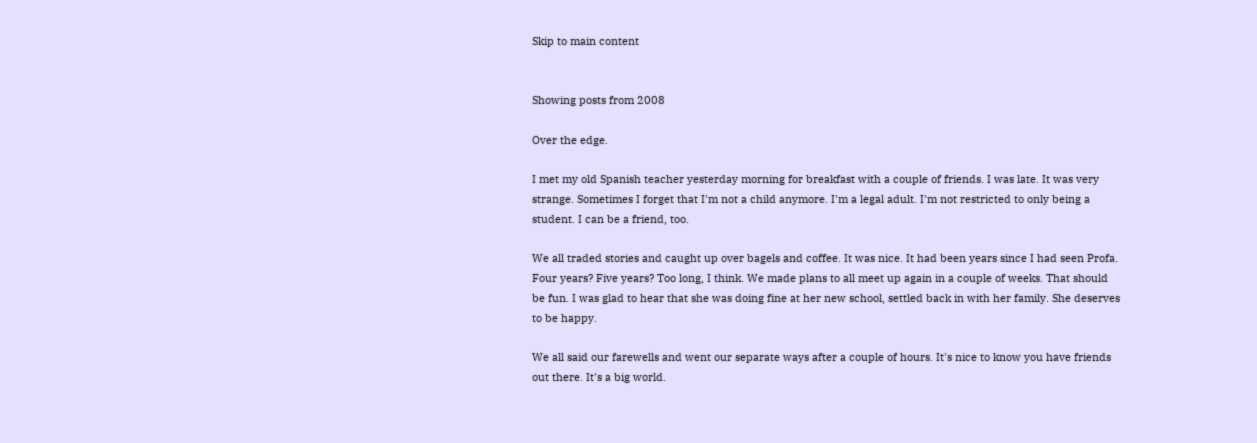Skip to main content


Showing posts from 2008

Over the edge.

I met my old Spanish teacher yesterday morning for breakfast with a couple of friends. I was late. It was very strange. Sometimes I forget that I'm not a child anymore. I'm a legal adult. I'm not restricted to only being a student. I can be a friend, too.

We all traded stories and caught up over bagels and coffee. It was nice. It had been years since I had seen Profa. Four years? Five years? Too long, I think. We made plans to all meet up again in a couple of weeks. That should be fun. I was glad to hear that she was doing fine at her new school, settled back in with her family. She deserves to be happy.

We all said our farewells and went our separate ways after a couple of hours. It's nice to know you have friends out there. It's a big world.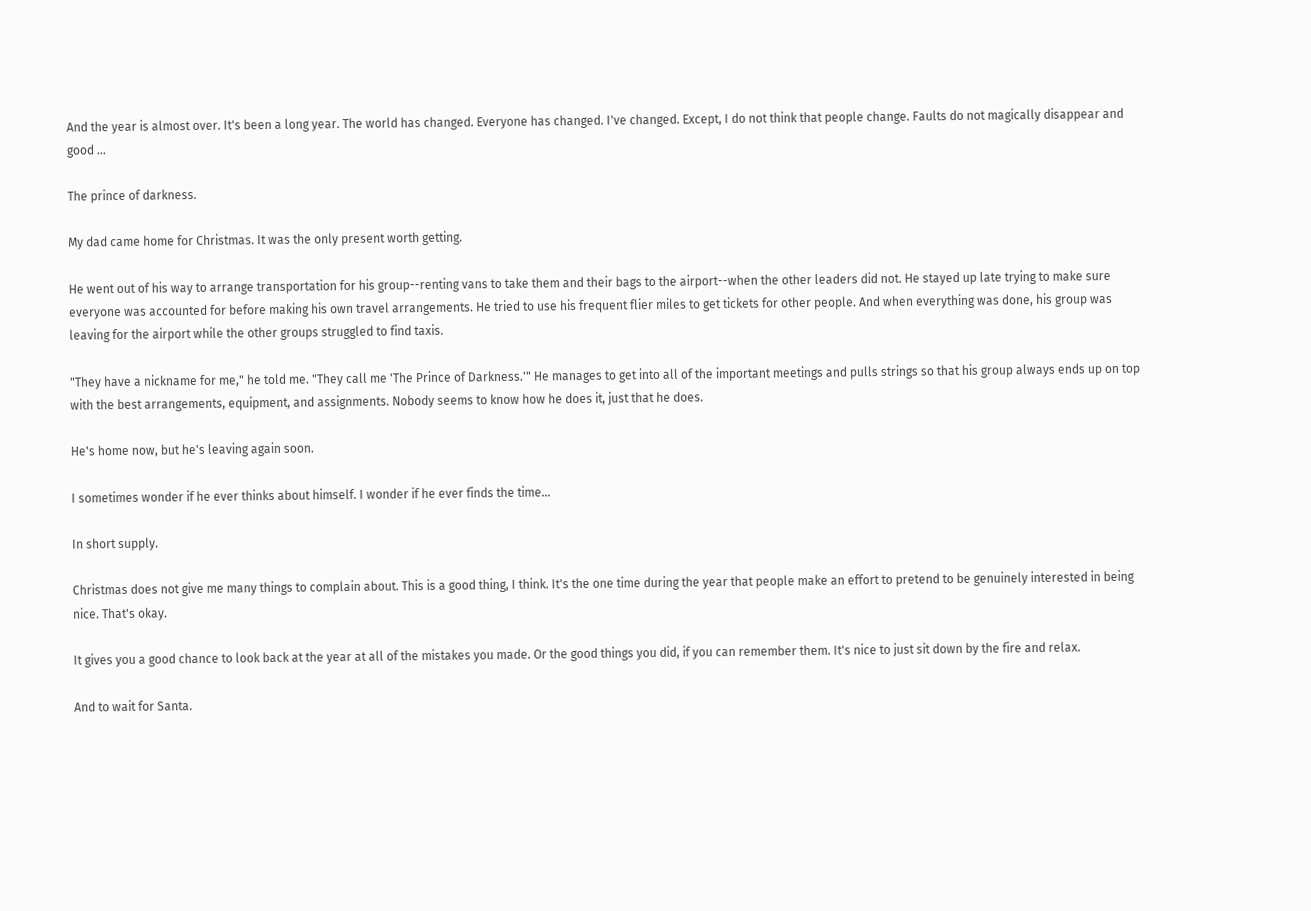And the year is almost over. It's been a long year. The world has changed. Everyone has changed. I've changed. Except, I do not think that people change. Faults do not magically disappear and good …

The prince of darkness.

My dad came home for Christmas. It was the only present worth getting.

He went out of his way to arrange transportation for his group--renting vans to take them and their bags to the airport--when the other leaders did not. He stayed up late trying to make sure everyone was accounted for before making his own travel arrangements. He tried to use his frequent flier miles to get tickets for other people. And when everything was done, his group was leaving for the airport while the other groups struggled to find taxis.

"They have a nickname for me," he told me. "They call me 'The Prince of Darkness.'" He manages to get into all of the important meetings and pulls strings so that his group always ends up on top with the best arrangements, equipment, and assignments. Nobody seems to know how he does it, just that he does.

He's home now, but he's leaving again soon.

I sometimes wonder if he ever thinks about himself. I wonder if he ever finds the time…

In short supply.

Christmas does not give me many things to complain about. This is a good thing, I think. It's the one time during the year that people make an effort to pretend to be genuinely interested in being nice. That's okay.

It gives you a good chance to look back at the year at all of the mistakes you made. Or the good things you did, if you can remember them. It's nice to just sit down by the fire and relax.

And to wait for Santa.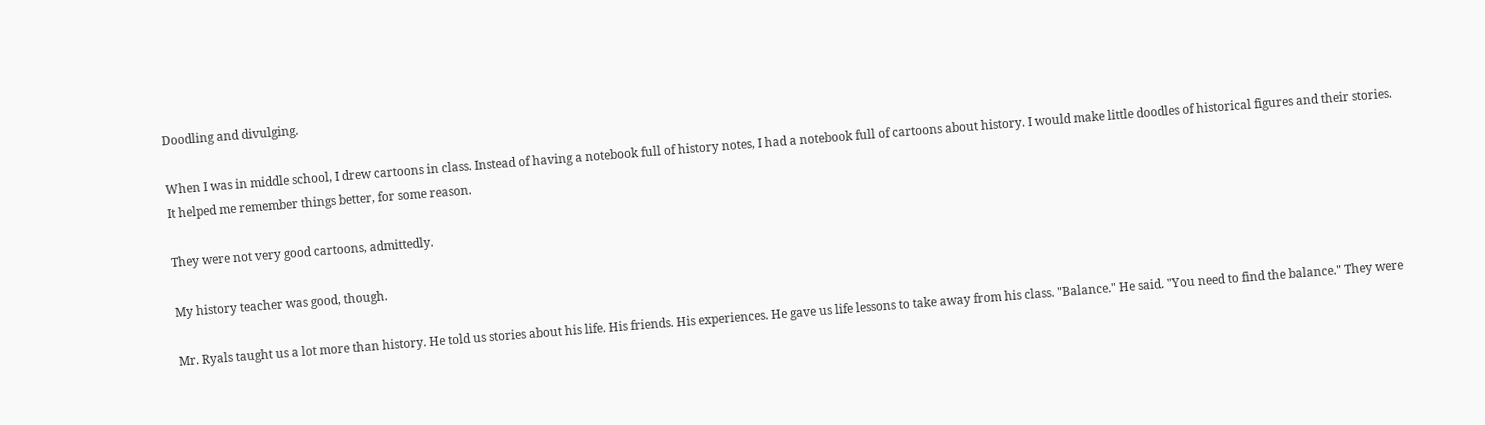Doodling and divulging.

When I was in middle school, I drew cartoons in class. Instead of having a notebook full of history notes, I had a notebook full of cartoons about history. I would make little doodles of historical figures and their stories. It helped me remember things better, for some reason.

They were not very good cartoons, admittedly.

My history teacher was good, though.

Mr. Ryals taught us a lot more than history. He told us stories about his life. His friends. His experiences. He gave us life lessons to take away from his class. "Balance." He said. "You need to find the balance." They were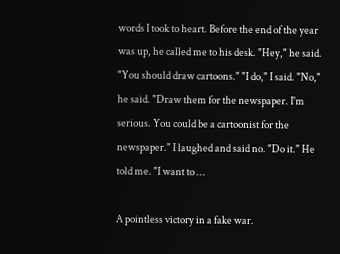words I took to heart. Before the end of the year was up, he called me to his desk. "Hey," he said. "You should draw cartoons." "I do," I said. "No," he said. "Draw them for the newspaper. I'm serious. You could be a cartoonist for the newspaper." I laughed and said no. "Do it." He told me. "I want to …

A pointless victory in a fake war.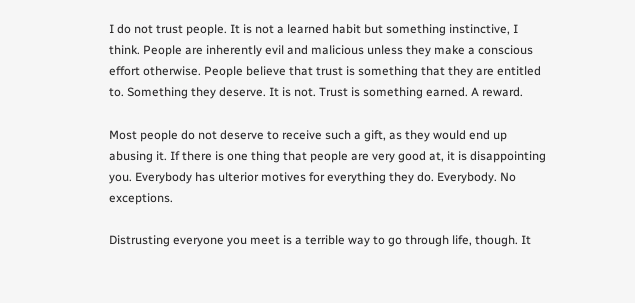I do not trust people. It is not a learned habit but something instinctive, I think. People are inherently evil and malicious unless they make a conscious effort otherwise. People believe that trust is something that they are entitled to. Something they deserve. It is not. Trust is something earned. A reward.

Most people do not deserve to receive such a gift, as they would end up abusing it. If there is one thing that people are very good at, it is disappointing you. Everybody has ulterior motives for everything they do. Everybody. No exceptions.

Distrusting everyone you meet is a terrible way to go through life, though. It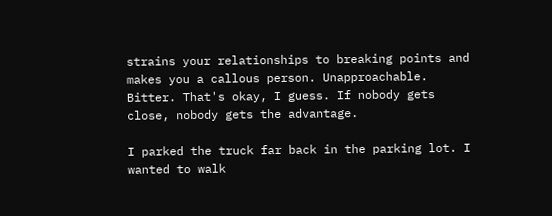strains your relationships to breaking points and makes you a callous person. Unapproachable. Bitter. That's okay, I guess. If nobody gets close, nobody gets the advantage.

I parked the truck far back in the parking lot. I wanted to walk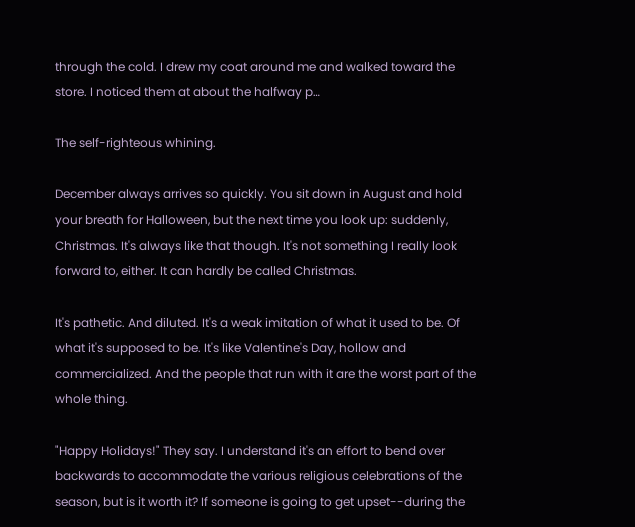through the cold. I drew my coat around me and walked toward the store. I noticed them at about the halfway p…

The self-righteous whining.

December always arrives so quickly. You sit down in August and hold your breath for Halloween, but the next time you look up: suddenly, Christmas. It's always like that though. It's not something I really look forward to, either. It can hardly be called Christmas.

It's pathetic. And diluted. It's a weak imitation of what it used to be. Of what it's supposed to be. It's like Valentine's Day, hollow and commercialized. And the people that run with it are the worst part of the whole thing.

"Happy Holidays!" They say. I understand it's an effort to bend over backwards to accommodate the various religious celebrations of the season, but is it worth it? If someone is going to get upset--during the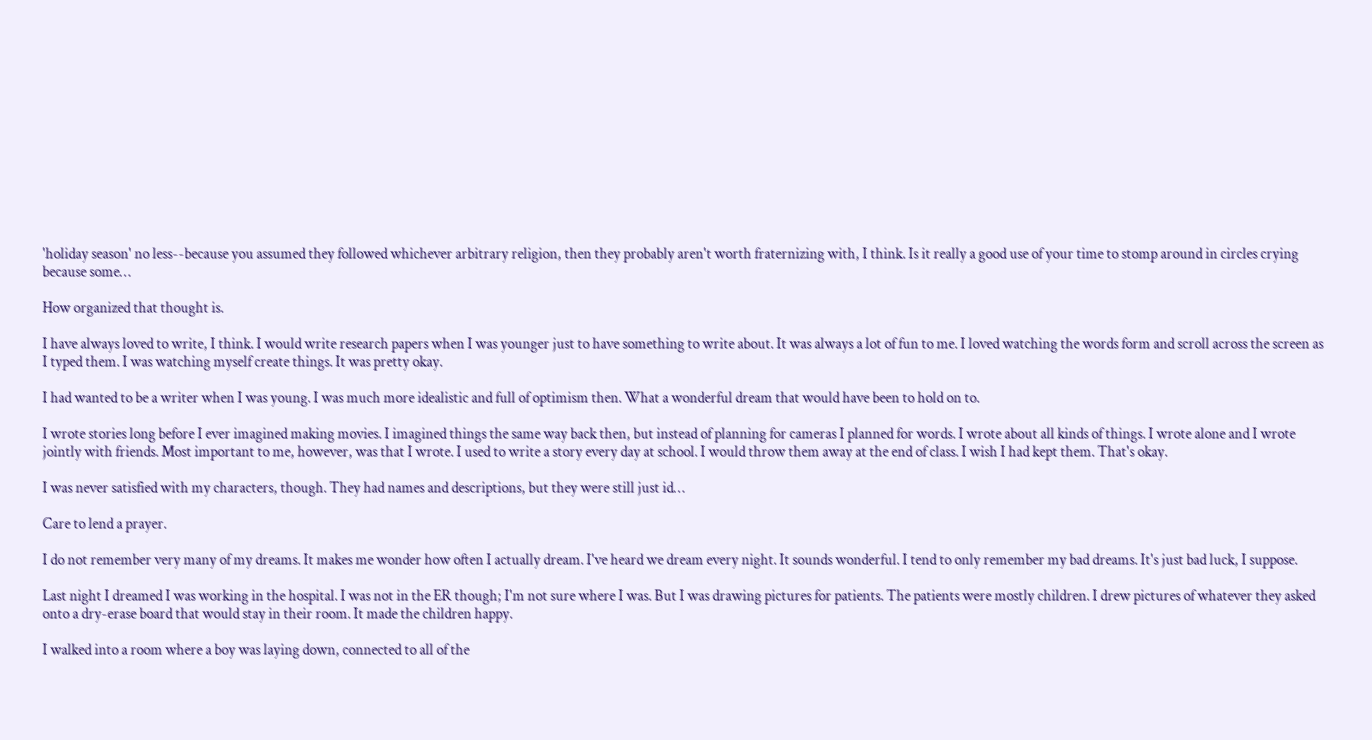'holiday season' no less--because you assumed they followed whichever arbitrary religion, then they probably aren't worth fraternizing with, I think. Is it really a good use of your time to stomp around in circles crying because some…

How organized that thought is.

I have always loved to write, I think. I would write research papers when I was younger just to have something to write about. It was always a lot of fun to me. I loved watching the words form and scroll across the screen as I typed them. I was watching myself create things. It was pretty okay.

I had wanted to be a writer when I was young. I was much more idealistic and full of optimism then. What a wonderful dream that would have been to hold on to.

I wrote stories long before I ever imagined making movies. I imagined things the same way back then, but instead of planning for cameras I planned for words. I wrote about all kinds of things. I wrote alone and I wrote jointly with friends. Most important to me, however, was that I wrote. I used to write a story every day at school. I would throw them away at the end of class. I wish I had kept them. That's okay.

I was never satisfied with my characters, though. They had names and descriptions, but they were still just id…

Care to lend a prayer.

I do not remember very many of my dreams. It makes me wonder how often I actually dream. I've heard we dream every night. It sounds wonderful. I tend to only remember my bad dreams. It's just bad luck, I suppose.

Last night I dreamed I was working in the hospital. I was not in the ER though; I'm not sure where I was. But I was drawing pictures for patients. The patients were mostly children. I drew pictures of whatever they asked onto a dry-erase board that would stay in their room. It made the children happy.

I walked into a room where a boy was laying down, connected to all of the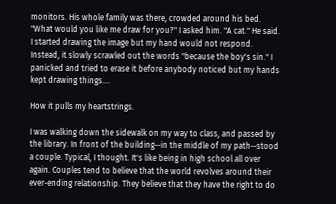monitors. His whole family was there, crowded around his bed. "What would you like me draw for you?" I asked him. "A cat." He said. I started drawing the image but my hand would not respond. Instead, it slowly scrawled out the words "because the boy's sin." I panicked and tried to erase it before anybody noticed but my hands kept drawing things.…

How it pulls my heartstrings.

I was walking down the sidewalk on my way to class, and passed by the library. In front of the building--in the middle of my path--stood a couple. Typical, I thought. It's like being in high school all over again. Couples tend to believe that the world revolves around their ever-ending relationship. They believe that they have the right to do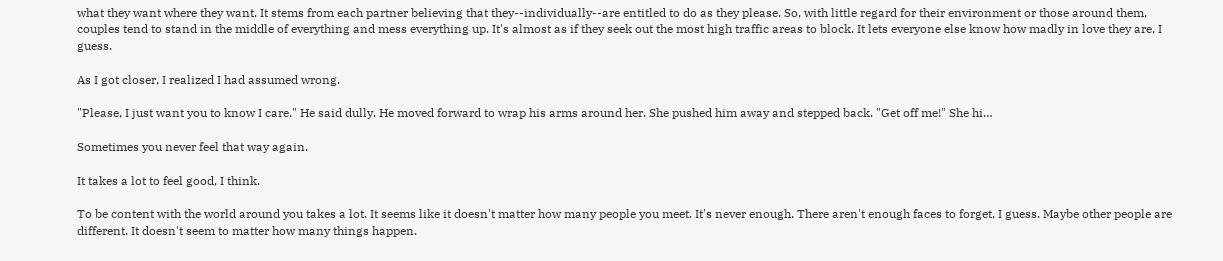what they want where they want. It stems from each partner believing that they--individually--are entitled to do as they please. So, with little regard for their environment or those around them, couples tend to stand in the middle of everything and mess everything up. It's almost as if they seek out the most high traffic areas to block. It lets everyone else know how madly in love they are, I guess.

As I got closer, I realized I had assumed wrong.

"Please, I just want you to know I care." He said dully. He moved forward to wrap his arms around her. She pushed him away and stepped back. "Get off me!" She hi…

Sometimes you never feel that way again.

It takes a lot to feel good, I think.

To be content with the world around you takes a lot. It seems like it doesn't matter how many people you meet. It's never enough. There aren't enough faces to forget, I guess. Maybe other people are different. It doesn't seem to matter how many things happen.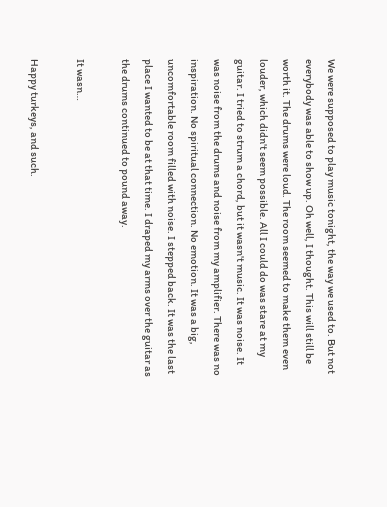We were supposed to play music tonight, the way we used to. But not everybody was able to show up. Oh well, I thought. This will still be worth it. The drums were loud. The room seemed to make them even louder, which didn't seem possible. All I could do was stare at my guitar. I tried to strum a chord, but it wasn't music. It was noise. It was noise from the drums and noise from my amplifier. There was no inspiration. No spiritual connection. No emotion. It was a big, uncomfortable room filled with noise. I stepped back. It was the last place I wanted to be at that time. I draped my arms over the guitar as the drums continued to pound away.

It wasn…

Happy turkeys, and such.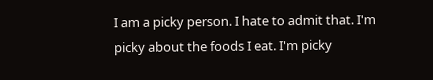I am a picky person. I hate to admit that. I'm picky about the foods I eat. I'm picky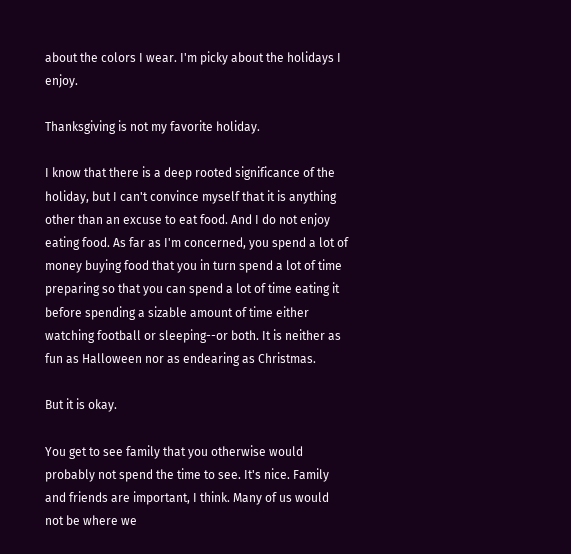about the colors I wear. I'm picky about the holidays I enjoy.

Thanksgiving is not my favorite holiday.

I know that there is a deep rooted significance of the holiday, but I can't convince myself that it is anything other than an excuse to eat food. And I do not enjoy eating food. As far as I'm concerned, you spend a lot of money buying food that you in turn spend a lot of time preparing so that you can spend a lot of time eating it before spending a sizable amount of time either watching football or sleeping--or both. It is neither as fun as Halloween nor as endearing as Christmas.

But it is okay.

You get to see family that you otherwise would probably not spend the time to see. It's nice. Family and friends are important, I think. Many of us would not be where we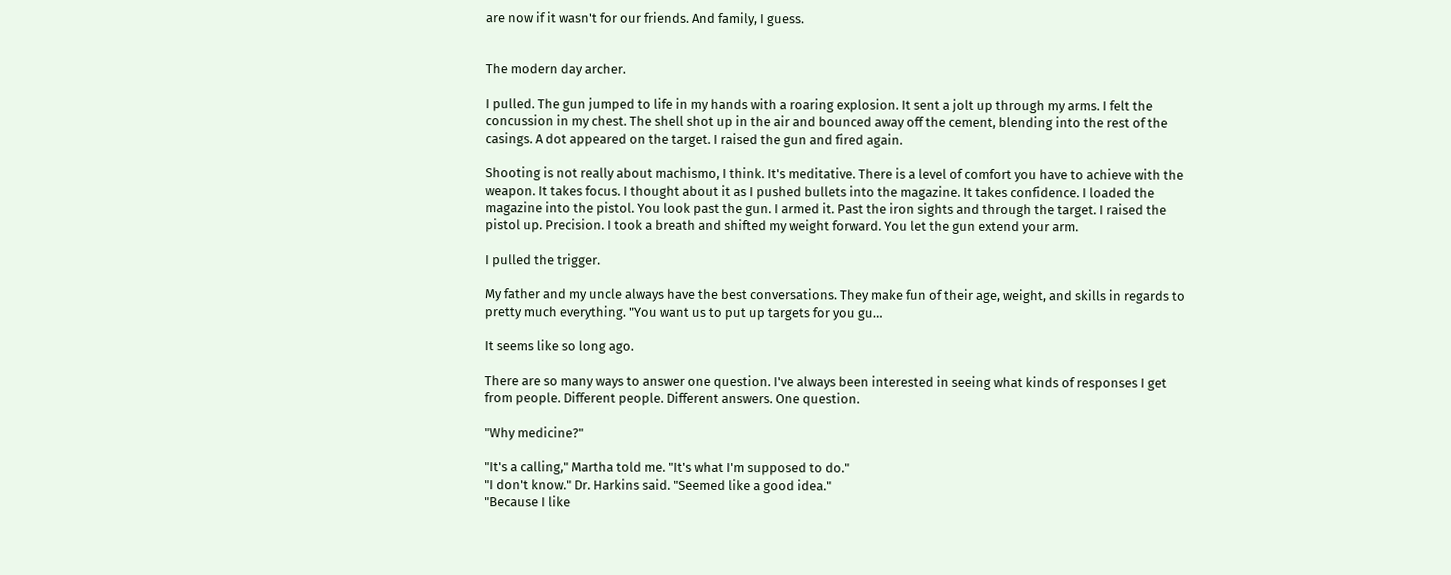are now if it wasn't for our friends. And family, I guess.


The modern day archer.

I pulled. The gun jumped to life in my hands with a roaring explosion. It sent a jolt up through my arms. I felt the concussion in my chest. The shell shot up in the air and bounced away off the cement, blending into the rest of the casings. A dot appeared on the target. I raised the gun and fired again.

Shooting is not really about machismo, I think. It's meditative. There is a level of comfort you have to achieve with the weapon. It takes focus. I thought about it as I pushed bullets into the magazine. It takes confidence. I loaded the magazine into the pistol. You look past the gun. I armed it. Past the iron sights and through the target. I raised the pistol up. Precision. I took a breath and shifted my weight forward. You let the gun extend your arm.

I pulled the trigger.

My father and my uncle always have the best conversations. They make fun of their age, weight, and skills in regards to pretty much everything. "You want us to put up targets for you gu…

It seems like so long ago.

There are so many ways to answer one question. I've always been interested in seeing what kinds of responses I get from people. Different people. Different answers. One question.

"Why medicine?"

"It's a calling," Martha told me. "It's what I'm supposed to do."
"I don't know." Dr. Harkins said. "Seemed like a good idea."
"Because I like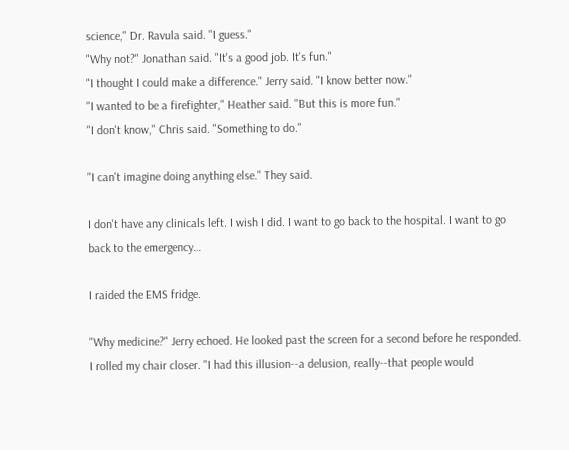science," Dr. Ravula said. "I guess."
"Why not?" Jonathan said. "It's a good job. It's fun."
"I thought I could make a difference." Jerry said. "I know better now."
"I wanted to be a firefighter," Heather said. "But this is more fun."
"I don't know," Chris said. "Something to do."

"I can't imagine doing anything else." They said.

I don't have any clinicals left. I wish I did. I want to go back to the hospital. I want to go back to the emergency…

I raided the EMS fridge.

"Why medicine?" Jerry echoed. He looked past the screen for a second before he responded. I rolled my chair closer. "I had this illusion--a delusion, really--that people would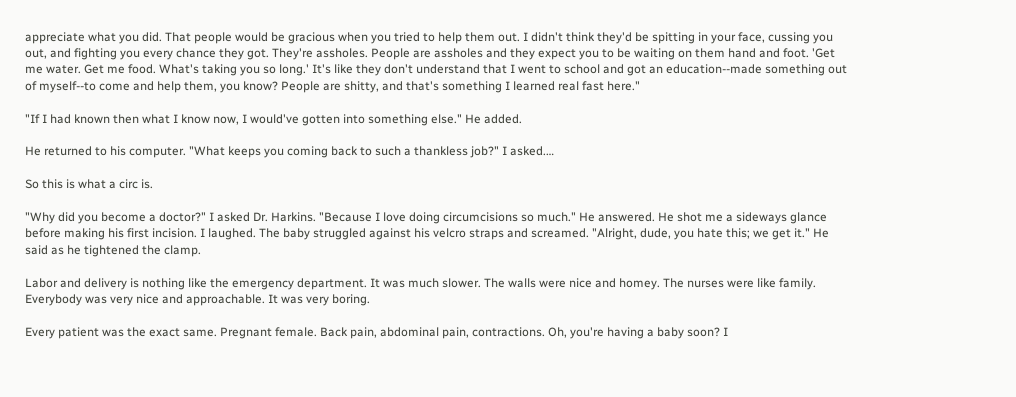appreciate what you did. That people would be gracious when you tried to help them out. I didn't think they'd be spitting in your face, cussing you out, and fighting you every chance they got. They're assholes. People are assholes and they expect you to be waiting on them hand and foot. 'Get me water. Get me food. What's taking you so long.' It's like they don't understand that I went to school and got an education--made something out of myself--to come and help them, you know? People are shitty, and that's something I learned real fast here."

"If I had known then what I know now, I would've gotten into something else." He added.

He returned to his computer. "What keeps you coming back to such a thankless job?" I asked.…

So this is what a circ is.

"Why did you become a doctor?" I asked Dr. Harkins. "Because I love doing circumcisions so much." He answered. He shot me a sideways glance before making his first incision. I laughed. The baby struggled against his velcro straps and screamed. "Alright, dude, you hate this; we get it." He said as he tightened the clamp.

Labor and delivery is nothing like the emergency department. It was much slower. The walls were nice and homey. The nurses were like family. Everybody was very nice and approachable. It was very boring.

Every patient was the exact same. Pregnant female. Back pain, abdominal pain, contractions. Oh, you're having a baby soon? I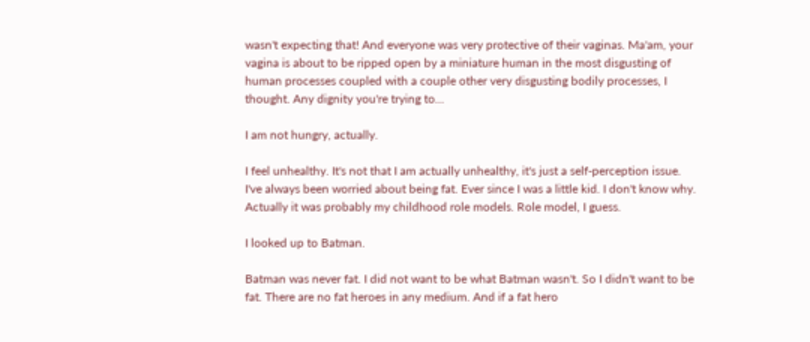wasn't expecting that! And everyone was very protective of their vaginas. Ma'am, your vagina is about to be ripped open by a miniature human in the most disgusting of human processes coupled with a couple other very disgusting bodily processes, I thought. Any dignity you're trying to…

I am not hungry, actually.

I feel unhealthy. It's not that I am actually unhealthy, it's just a self-perception issue. I've always been worried about being fat. Ever since I was a little kid. I don't know why. Actually it was probably my childhood role models. Role model, I guess.

I looked up to Batman.

Batman was never fat. I did not want to be what Batman wasn't. So I didn't want to be fat. There are no fat heroes in any medium. And if a fat hero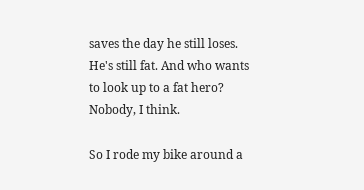saves the day he still loses. He's still fat. And who wants to look up to a fat hero? Nobody, I think.

So I rode my bike around a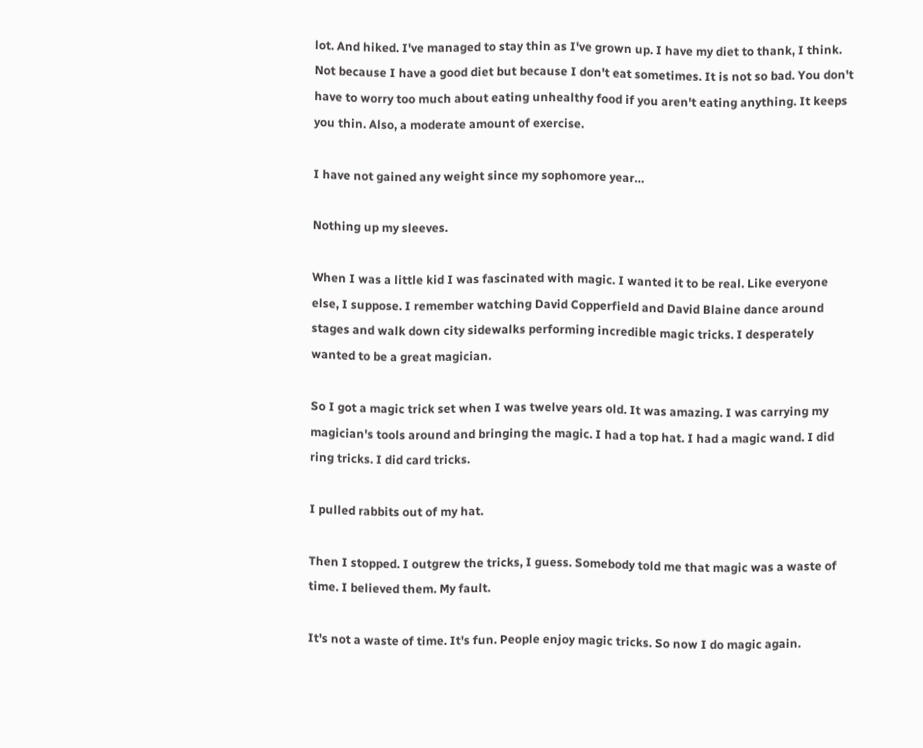lot. And hiked. I've managed to stay thin as I've grown up. I have my diet to thank, I think. Not because I have a good diet but because I don't eat sometimes. It is not so bad. You don't have to worry too much about eating unhealthy food if you aren't eating anything. It keeps you thin. Also, a moderate amount of exercise.

I have not gained any weight since my sophomore year…

Nothing up my sleeves.

When I was a little kid I was fascinated with magic. I wanted it to be real. Like everyone else, I suppose. I remember watching David Copperfield and David Blaine dance around stages and walk down city sidewalks performing incredible magic tricks. I desperately wanted to be a great magician.

So I got a magic trick set when I was twelve years old. It was amazing. I was carrying my magician's tools around and bringing the magic. I had a top hat. I had a magic wand. I did ring tricks. I did card tricks.

I pulled rabbits out of my hat.

Then I stopped. I outgrew the tricks, I guess. Somebody told me that magic was a waste of time. I believed them. My fault.

It's not a waste of time. It's fun. People enjoy magic tricks. So now I do magic again.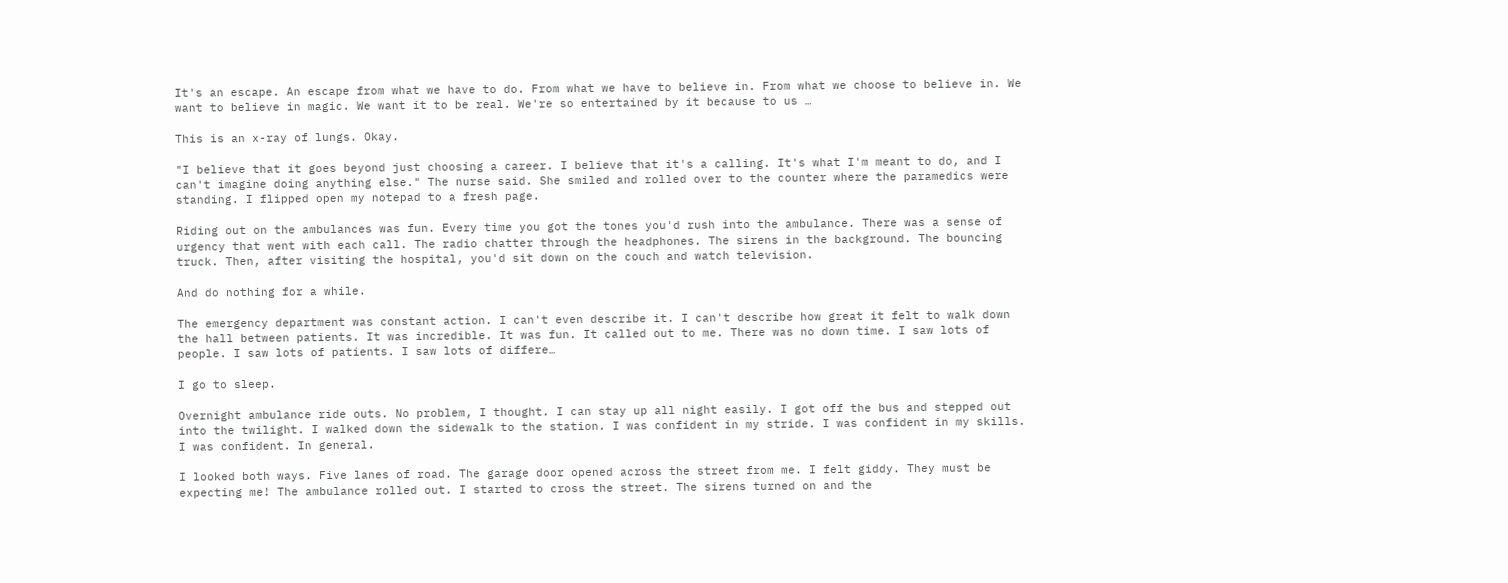It's an escape. An escape from what we have to do. From what we have to believe in. From what we choose to believe in. We want to believe in magic. We want it to be real. We're so entertained by it because to us …

This is an x-ray of lungs. Okay.

"I believe that it goes beyond just choosing a career. I believe that it's a calling. It's what I'm meant to do, and I can't imagine doing anything else." The nurse said. She smiled and rolled over to the counter where the paramedics were standing. I flipped open my notepad to a fresh page.

Riding out on the ambulances was fun. Every time you got the tones you'd rush into the ambulance. There was a sense of urgency that went with each call. The radio chatter through the headphones. The sirens in the background. The bouncing truck. Then, after visiting the hospital, you'd sit down on the couch and watch television.

And do nothing for a while.

The emergency department was constant action. I can't even describe it. I can't describe how great it felt to walk down the hall between patients. It was incredible. It was fun. It called out to me. There was no down time. I saw lots of people. I saw lots of patients. I saw lots of differe…

I go to sleep.

Overnight ambulance ride outs. No problem, I thought. I can stay up all night easily. I got off the bus and stepped out into the twilight. I walked down the sidewalk to the station. I was confident in my stride. I was confident in my skills. I was confident. In general.

I looked both ways. Five lanes of road. The garage door opened across the street from me. I felt giddy. They must be expecting me! The ambulance rolled out. I started to cross the street. The sirens turned on and the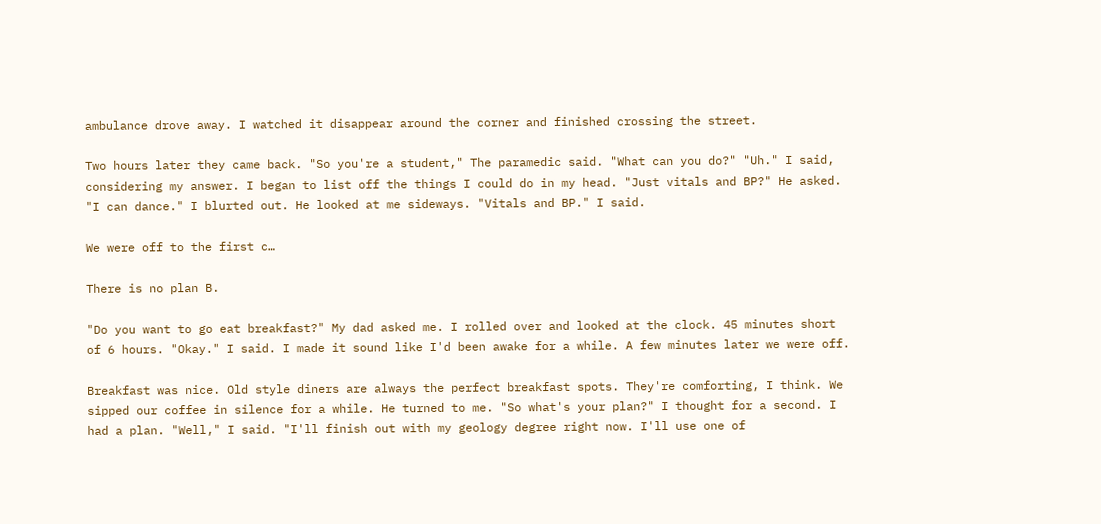ambulance drove away. I watched it disappear around the corner and finished crossing the street.

Two hours later they came back. "So you're a student," The paramedic said. "What can you do?" "Uh." I said, considering my answer. I began to list off the things I could do in my head. "Just vitals and BP?" He asked. "I can dance." I blurted out. He looked at me sideways. "Vitals and BP." I said.

We were off to the first c…

There is no plan B.

"Do you want to go eat breakfast?" My dad asked me. I rolled over and looked at the clock. 45 minutes short of 6 hours. "Okay." I said. I made it sound like I'd been awake for a while. A few minutes later we were off.

Breakfast was nice. Old style diners are always the perfect breakfast spots. They're comforting, I think. We sipped our coffee in silence for a while. He turned to me. "So what's your plan?" I thought for a second. I had a plan. "Well," I said. "I'll finish out with my geology degree right now. I'll use one of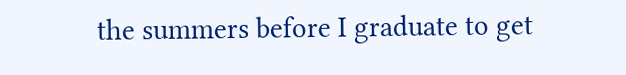the summers before I graduate to get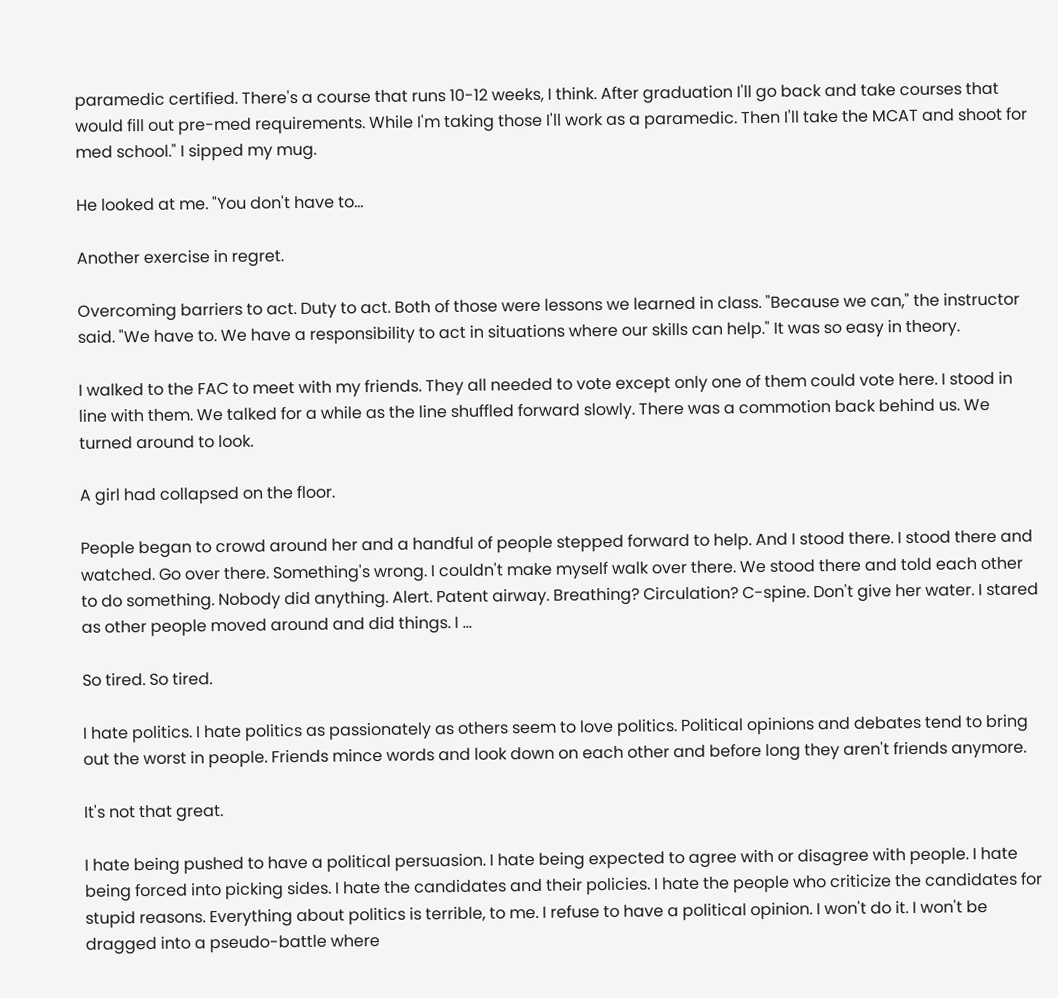paramedic certified. There's a course that runs 10-12 weeks, I think. After graduation I'll go back and take courses that would fill out pre-med requirements. While I'm taking those I'll work as a paramedic. Then I'll take the MCAT and shoot for med school." I sipped my mug.

He looked at me. "You don't have to…

Another exercise in regret.

Overcoming barriers to act. Duty to act. Both of those were lessons we learned in class. "Because we can," the instructor said. "We have to. We have a responsibility to act in situations where our skills can help." It was so easy in theory.

I walked to the FAC to meet with my friends. They all needed to vote except only one of them could vote here. I stood in line with them. We talked for a while as the line shuffled forward slowly. There was a commotion back behind us. We turned around to look.

A girl had collapsed on the floor.

People began to crowd around her and a handful of people stepped forward to help. And I stood there. I stood there and watched. Go over there. Something's wrong. I couldn't make myself walk over there. We stood there and told each other to do something. Nobody did anything. Alert. Patent airway. Breathing? Circulation? C-spine. Don't give her water. I stared as other people moved around and did things. I …

So tired. So tired.

I hate politics. I hate politics as passionately as others seem to love politics. Political opinions and debates tend to bring out the worst in people. Friends mince words and look down on each other and before long they aren't friends anymore.

It's not that great.

I hate being pushed to have a political persuasion. I hate being expected to agree with or disagree with people. I hate being forced into picking sides. I hate the candidates and their policies. I hate the people who criticize the candidates for stupid reasons. Everything about politics is terrible, to me. I refuse to have a political opinion. I won't do it. I won't be dragged into a pseudo-battle where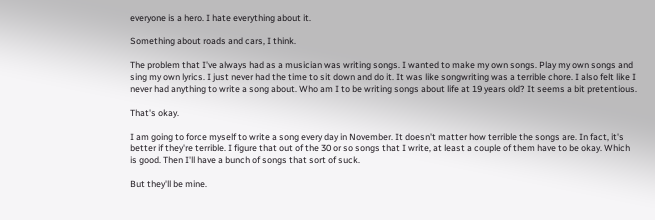everyone is a hero. I hate everything about it.

Something about roads and cars, I think.

The problem that I've always had as a musician was writing songs. I wanted to make my own songs. Play my own songs and sing my own lyrics. I just never had the time to sit down and do it. It was like songwriting was a terrible chore. I also felt like I never had anything to write a song about. Who am I to be writing songs about life at 19 years old? It seems a bit pretentious.

That's okay.

I am going to force myself to write a song every day in November. It doesn't matter how terrible the songs are. In fact, it's better if they're terrible. I figure that out of the 30 or so songs that I write, at least a couple of them have to be okay. Which is good. Then I'll have a bunch of songs that sort of suck.

But they'll be mine.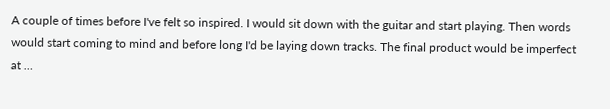A couple of times before I've felt so inspired. I would sit down with the guitar and start playing. Then words would start coming to mind and before long I'd be laying down tracks. The final product would be imperfect at …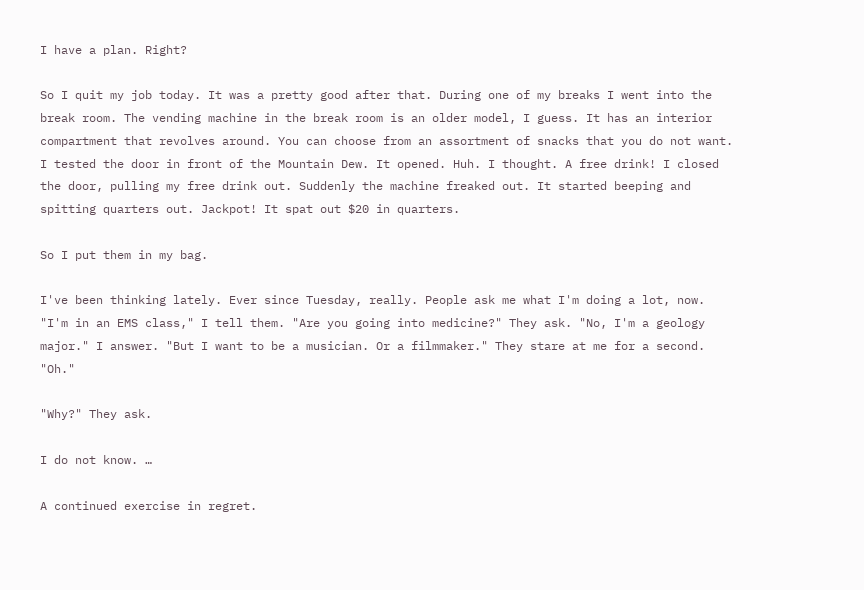I have a plan. Right?

So I quit my job today. It was a pretty good after that. During one of my breaks I went into the break room. The vending machine in the break room is an older model, I guess. It has an interior compartment that revolves around. You can choose from an assortment of snacks that you do not want. I tested the door in front of the Mountain Dew. It opened. Huh. I thought. A free drink! I closed the door, pulling my free drink out. Suddenly the machine freaked out. It started beeping and spitting quarters out. Jackpot! It spat out $20 in quarters.

So I put them in my bag.

I've been thinking lately. Ever since Tuesday, really. People ask me what I'm doing a lot, now. "I'm in an EMS class," I tell them. "Are you going into medicine?" They ask. "No, I'm a geology major." I answer. "But I want to be a musician. Or a filmmaker." They stare at me for a second. "Oh."

"Why?" They ask.

I do not know. …

A continued exercise in regret.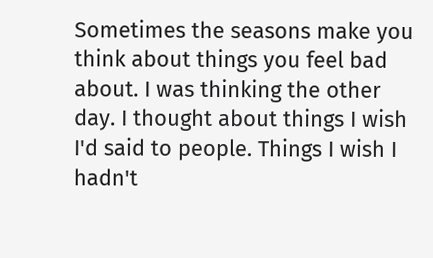Sometimes the seasons make you think about things you feel bad about. I was thinking the other day. I thought about things I wish I'd said to people. Things I wish I hadn't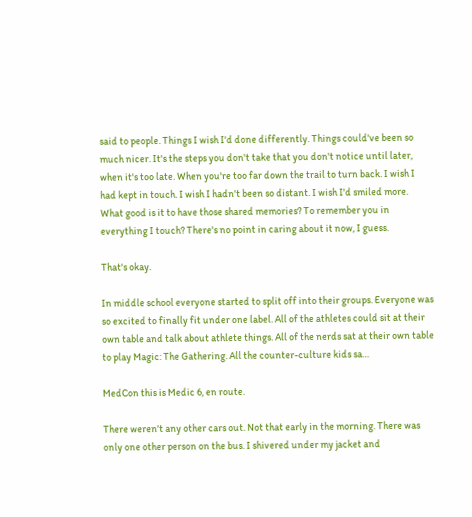said to people. Things I wish I'd done differently. Things could've been so much nicer. It's the steps you don't take that you don't notice until later, when it's too late. When you're too far down the trail to turn back. I wish I had kept in touch. I wish I hadn't been so distant. I wish I'd smiled more. What good is it to have those shared memories? To remember you in everything I touch? There's no point in caring about it now, I guess.

That's okay.

In middle school everyone started to split off into their groups. Everyone was so excited to finally fit under one label. All of the athletes could sit at their own table and talk about athlete things. All of the nerds sat at their own table to play Magic: The Gathering. All the counter-culture kids sa…

MedCon this is Medic 6, en route.

There weren't any other cars out. Not that early in the morning. There was only one other person on the bus. I shivered under my jacket and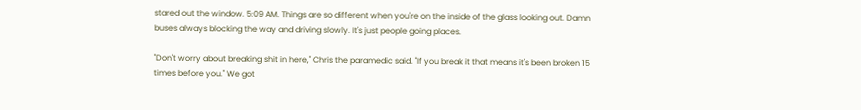stared out the window. 5:09 AM. Things are so different when you're on the inside of the glass looking out. Damn buses always blocking the way and driving slowly. It's just people going places.

"Don't worry about breaking shit in here," Chris the paramedic said. "If you break it that means it's been broken 15 times before you." We got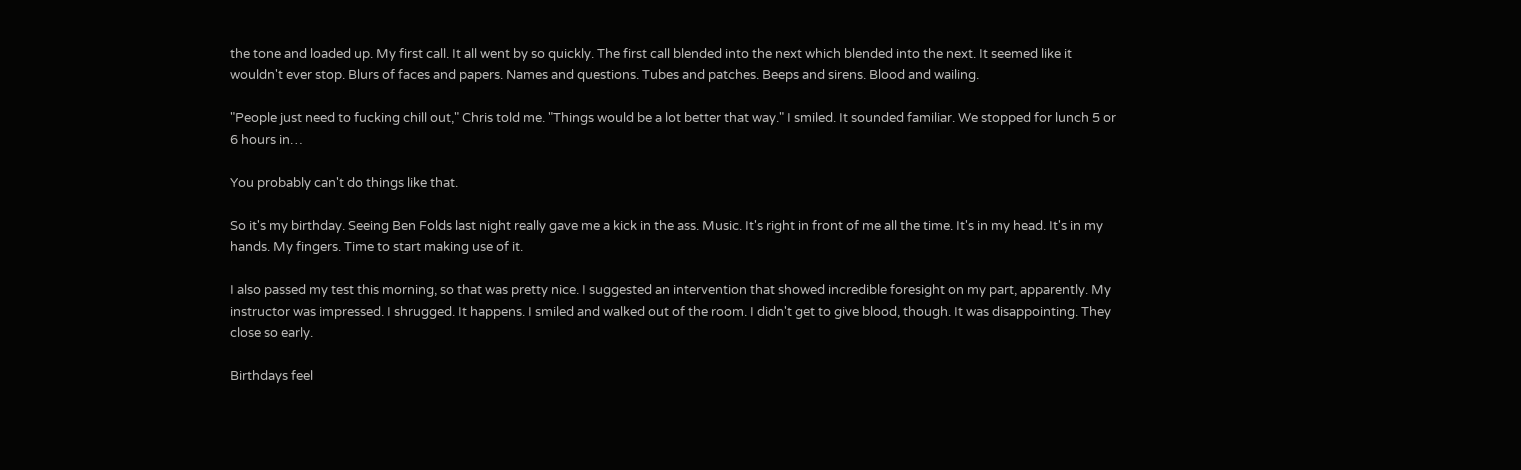the tone and loaded up. My first call. It all went by so quickly. The first call blended into the next which blended into the next. It seemed like it wouldn't ever stop. Blurs of faces and papers. Names and questions. Tubes and patches. Beeps and sirens. Blood and wailing.

"People just need to fucking chill out," Chris told me. "Things would be a lot better that way." I smiled. It sounded familiar. We stopped for lunch 5 or 6 hours in…

You probably can't do things like that.

So it's my birthday. Seeing Ben Folds last night really gave me a kick in the ass. Music. It's right in front of me all the time. It's in my head. It's in my hands. My fingers. Time to start making use of it.

I also passed my test this morning, so that was pretty nice. I suggested an intervention that showed incredible foresight on my part, apparently. My instructor was impressed. I shrugged. It happens. I smiled and walked out of the room. I didn't get to give blood, though. It was disappointing. They close so early.

Birthdays feel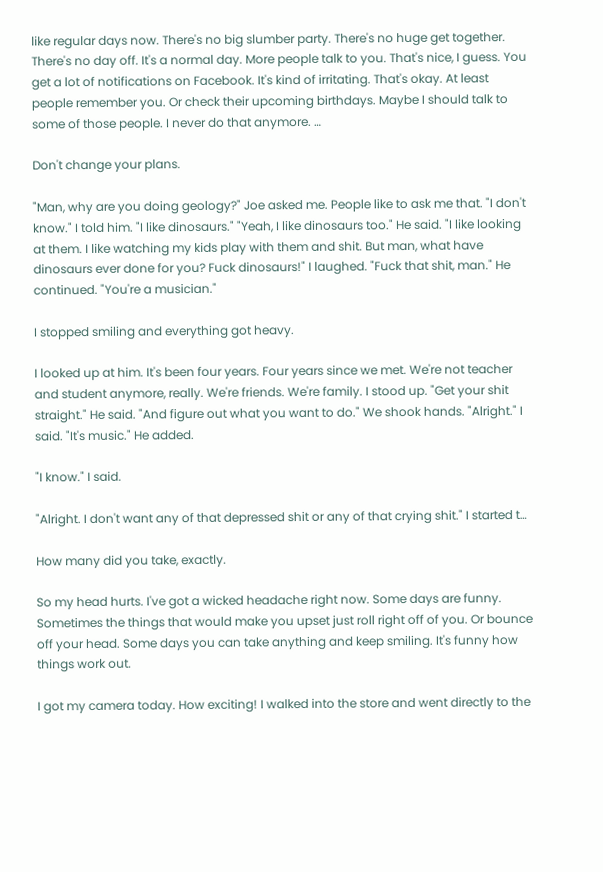like regular days now. There's no big slumber party. There's no huge get together. There's no day off. It's a normal day. More people talk to you. That's nice, I guess. You get a lot of notifications on Facebook. It's kind of irritating. That's okay. At least people remember you. Or check their upcoming birthdays. Maybe I should talk to some of those people. I never do that anymore. …

Don't change your plans.

"Man, why are you doing geology?" Joe asked me. People like to ask me that. "I don't know." I told him. "I like dinosaurs." "Yeah, I like dinosaurs too." He said. "I like looking at them. I like watching my kids play with them and shit. But man, what have dinosaurs ever done for you? Fuck dinosaurs!" I laughed. "Fuck that shit, man." He continued. "You're a musician."

I stopped smiling and everything got heavy.

I looked up at him. It's been four years. Four years since we met. We're not teacher and student anymore, really. We're friends. We're family. I stood up. "Get your shit straight." He said. "And figure out what you want to do." We shook hands. "Alright." I said. "It's music." He added.

"I know." I said.

"Alright. I don't want any of that depressed shit or any of that crying shit." I started t…

How many did you take, exactly.

So my head hurts. I've got a wicked headache right now. Some days are funny. Sometimes the things that would make you upset just roll right off of you. Or bounce off your head. Some days you can take anything and keep smiling. It's funny how things work out.

I got my camera today. How exciting! I walked into the store and went directly to the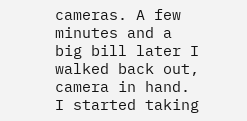cameras. A few minutes and a big bill later I walked back out, camera in hand. I started taking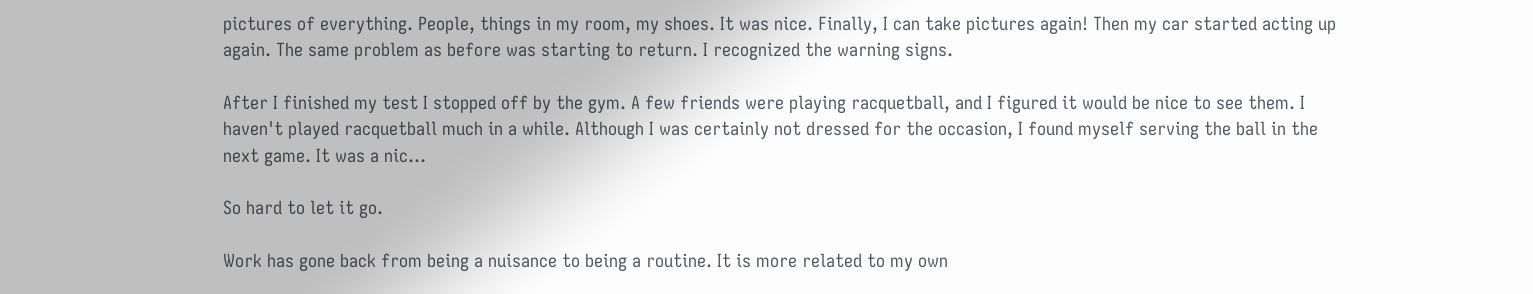pictures of everything. People, things in my room, my shoes. It was nice. Finally, I can take pictures again! Then my car started acting up again. The same problem as before was starting to return. I recognized the warning signs.

After I finished my test I stopped off by the gym. A few friends were playing racquetball, and I figured it would be nice to see them. I haven't played racquetball much in a while. Although I was certainly not dressed for the occasion, I found myself serving the ball in the next game. It was a nic…

So hard to let it go.

Work has gone back from being a nuisance to being a routine. It is more related to my own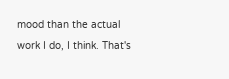mood than the actual work I do, I think. That's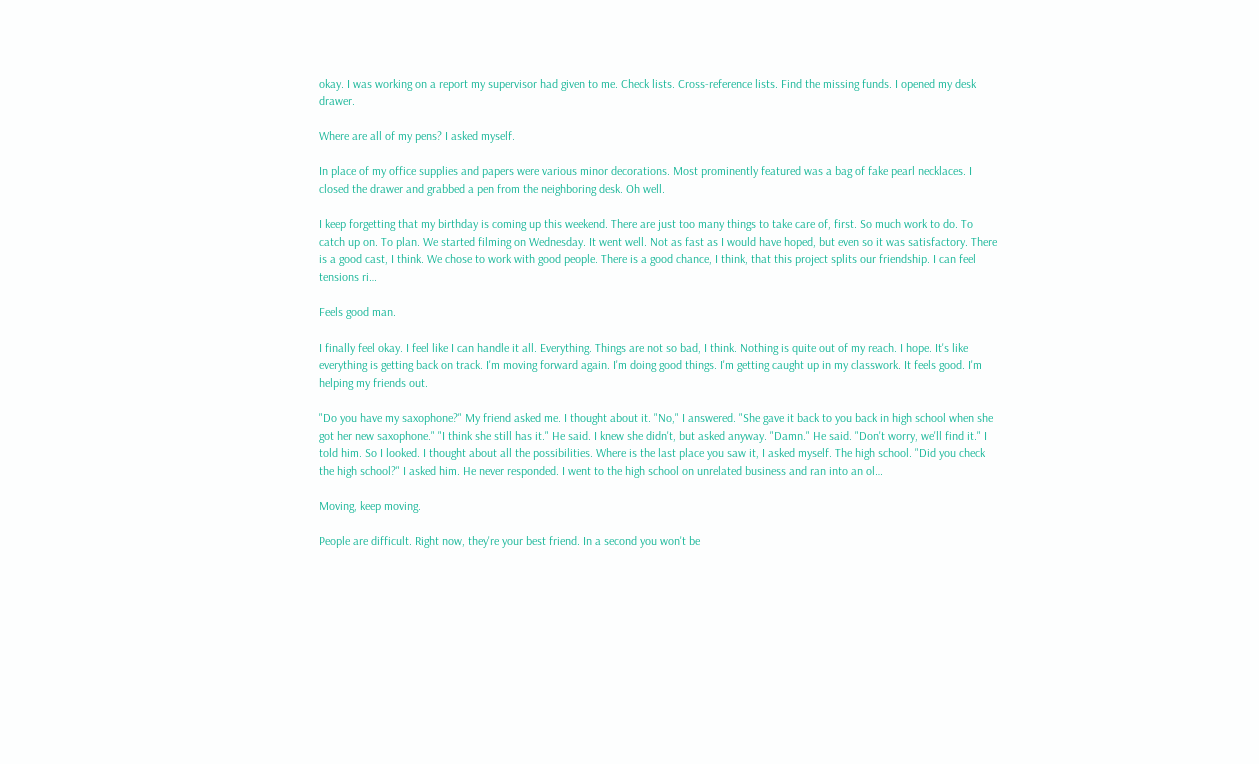okay. I was working on a report my supervisor had given to me. Check lists. Cross-reference lists. Find the missing funds. I opened my desk drawer.

Where are all of my pens? I asked myself.

In place of my office supplies and papers were various minor decorations. Most prominently featured was a bag of fake pearl necklaces. I closed the drawer and grabbed a pen from the neighboring desk. Oh well.

I keep forgetting that my birthday is coming up this weekend. There are just too many things to take care of, first. So much work to do. To catch up on. To plan. We started filming on Wednesday. It went well. Not as fast as I would have hoped, but even so it was satisfactory. There is a good cast, I think. We chose to work with good people. There is a good chance, I think, that this project splits our friendship. I can feel tensions ri…

Feels good man.

I finally feel okay. I feel like I can handle it all. Everything. Things are not so bad, I think. Nothing is quite out of my reach. I hope. It's like everything is getting back on track. I'm moving forward again. I'm doing good things. I'm getting caught up in my classwork. It feels good. I'm helping my friends out.

"Do you have my saxophone?" My friend asked me. I thought about it. "No," I answered. "She gave it back to you back in high school when she got her new saxophone." "I think she still has it." He said. I knew she didn't, but asked anyway. "Damn." He said. "Don't worry, we'll find it." I told him. So I looked. I thought about all the possibilities. Where is the last place you saw it, I asked myself. The high school. "Did you check the high school?" I asked him. He never responded. I went to the high school on unrelated business and ran into an ol…

Moving, keep moving.

People are difficult. Right now, they're your best friend. In a second you won't be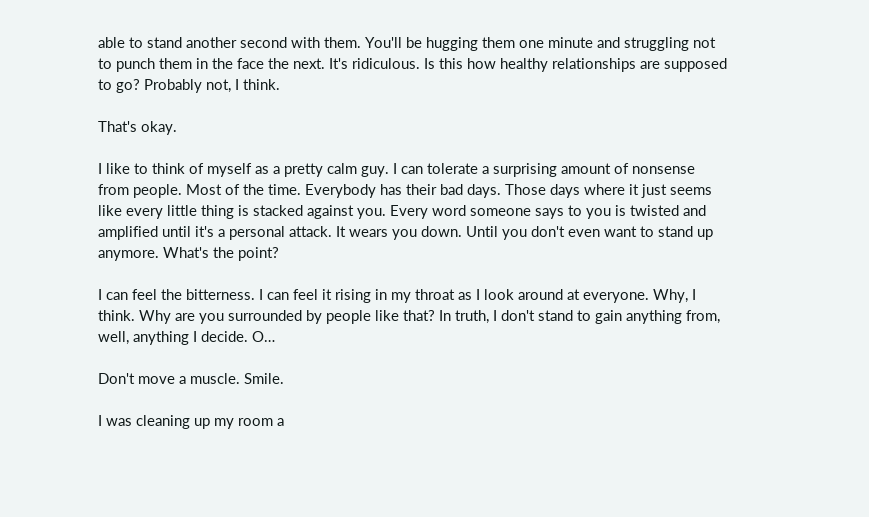able to stand another second with them. You'll be hugging them one minute and struggling not to punch them in the face the next. It's ridiculous. Is this how healthy relationships are supposed to go? Probably not, I think.

That's okay.

I like to think of myself as a pretty calm guy. I can tolerate a surprising amount of nonsense from people. Most of the time. Everybody has their bad days. Those days where it just seems like every little thing is stacked against you. Every word someone says to you is twisted and amplified until it's a personal attack. It wears you down. Until you don't even want to stand up anymore. What's the point?

I can feel the bitterness. I can feel it rising in my throat as I look around at everyone. Why, I think. Why are you surrounded by people like that? In truth, I don't stand to gain anything from, well, anything I decide. O…

Don't move a muscle. Smile.

I was cleaning up my room a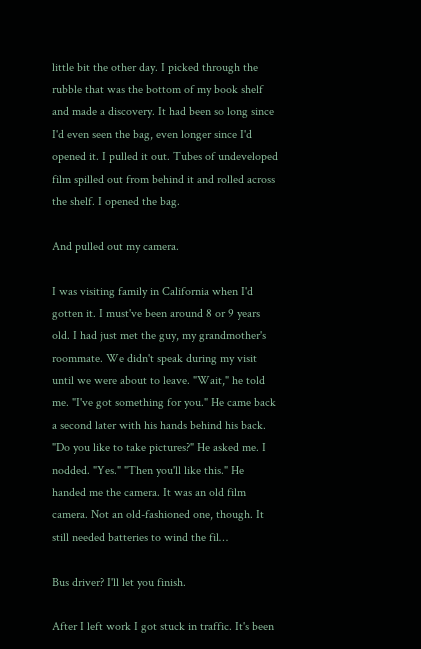little bit the other day. I picked through the rubble that was the bottom of my book shelf and made a discovery. It had been so long since I'd even seen the bag, even longer since I'd opened it. I pulled it out. Tubes of undeveloped film spilled out from behind it and rolled across the shelf. I opened the bag.

And pulled out my camera.

I was visiting family in California when I'd gotten it. I must've been around 8 or 9 years old. I had just met the guy, my grandmother's roommate. We didn't speak during my visit until we were about to leave. "Wait," he told me. "I've got something for you." He came back a second later with his hands behind his back. "Do you like to take pictures?" He asked me. I nodded. "Yes." "Then you'll like this." He handed me the camera. It was an old film camera. Not an old-fashioned one, though. It still needed batteries to wind the fil…

Bus driver? I'll let you finish.

After I left work I got stuck in traffic. It's been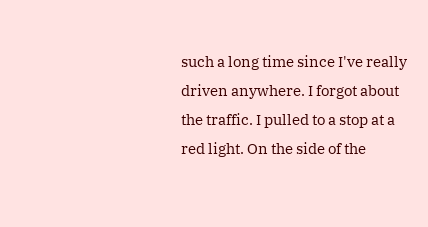such a long time since I've really driven anywhere. I forgot about the traffic. I pulled to a stop at a red light. On the side of the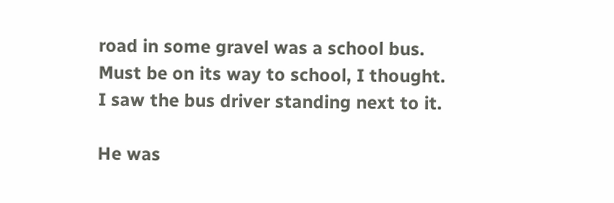road in some gravel was a school bus. Must be on its way to school, I thought. I saw the bus driver standing next to it.

He was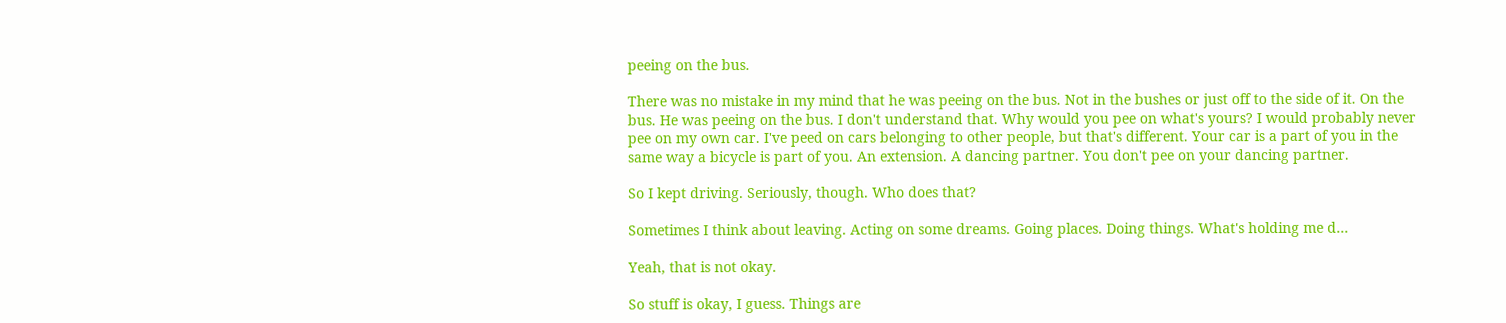peeing on the bus.

There was no mistake in my mind that he was peeing on the bus. Not in the bushes or just off to the side of it. On the bus. He was peeing on the bus. I don't understand that. Why would you pee on what's yours? I would probably never pee on my own car. I've peed on cars belonging to other people, but that's different. Your car is a part of you in the same way a bicycle is part of you. An extension. A dancing partner. You don't pee on your dancing partner.

So I kept driving. Seriously, though. Who does that?

Sometimes I think about leaving. Acting on some dreams. Going places. Doing things. What's holding me d…

Yeah, that is not okay.

So stuff is okay, I guess. Things are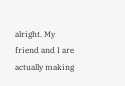alright. My friend and I are actually making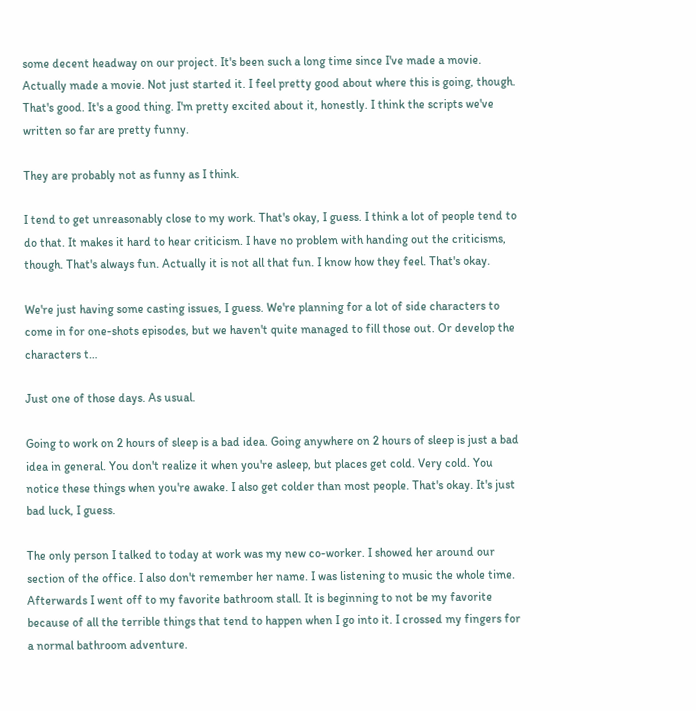some decent headway on our project. It's been such a long time since I've made a movie. Actually made a movie. Not just started it. I feel pretty good about where this is going, though. That's good. It's a good thing. I'm pretty excited about it, honestly. I think the scripts we've written so far are pretty funny.

They are probably not as funny as I think.

I tend to get unreasonably close to my work. That's okay, I guess. I think a lot of people tend to do that. It makes it hard to hear criticism. I have no problem with handing out the criticisms, though. That's always fun. Actually it is not all that fun. I know how they feel. That's okay.

We're just having some casting issues, I guess. We're planning for a lot of side characters to come in for one-shots episodes, but we haven't quite managed to fill those out. Or develop the characters t…

Just one of those days. As usual.

Going to work on 2 hours of sleep is a bad idea. Going anywhere on 2 hours of sleep is just a bad idea in general. You don't realize it when you're asleep, but places get cold. Very cold. You notice these things when you're awake. I also get colder than most people. That's okay. It's just bad luck, I guess.

The only person I talked to today at work was my new co-worker. I showed her around our section of the office. I also don't remember her name. I was listening to music the whole time. Afterwards I went off to my favorite bathroom stall. It is beginning to not be my favorite because of all the terrible things that tend to happen when I go into it. I crossed my fingers for a normal bathroom adventure.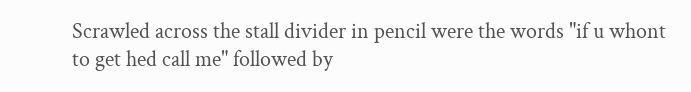Scrawled across the stall divider in pencil were the words "if u whont to get hed call me" followed by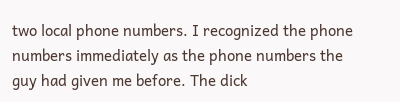two local phone numbers. I recognized the phone numbers immediately as the phone numbers the guy had given me before. The dick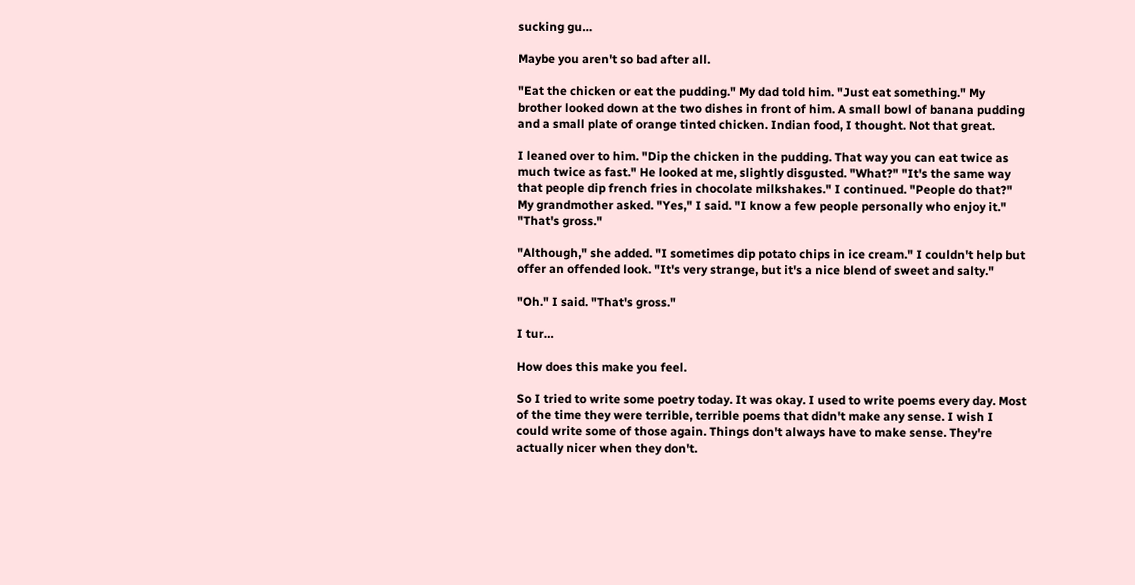sucking gu…

Maybe you aren't so bad after all.

"Eat the chicken or eat the pudding." My dad told him. "Just eat something." My brother looked down at the two dishes in front of him. A small bowl of banana pudding and a small plate of orange tinted chicken. Indian food, I thought. Not that great.

I leaned over to him. "Dip the chicken in the pudding. That way you can eat twice as much twice as fast." He looked at me, slightly disgusted. "What?" "It's the same way that people dip french fries in chocolate milkshakes." I continued. "People do that?" My grandmother asked. "Yes," I said. "I know a few people personally who enjoy it." "That's gross."

"Although," she added. "I sometimes dip potato chips in ice cream." I couldn't help but offer an offended look. "It's very strange, but it's a nice blend of sweet and salty."

"Oh." I said. "That's gross."

I tur…

How does this make you feel.

So I tried to write some poetry today. It was okay. I used to write poems every day. Most of the time they were terrible, terrible poems that didn't make any sense. I wish I could write some of those again. Things don't always have to make sense. They're actually nicer when they don't.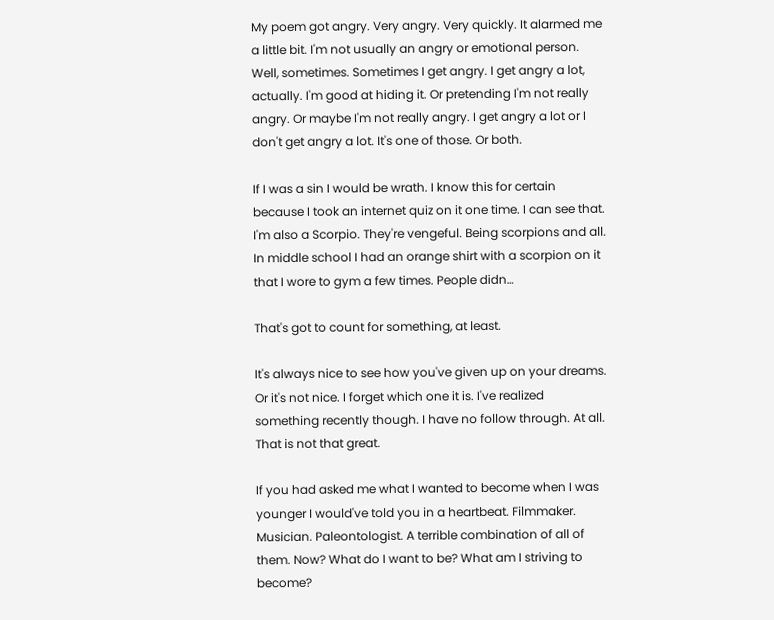My poem got angry. Very angry. Very quickly. It alarmed me a little bit. I'm not usually an angry or emotional person. Well, sometimes. Sometimes I get angry. I get angry a lot, actually. I'm good at hiding it. Or pretending I'm not really angry. Or maybe I'm not really angry. I get angry a lot or I don't get angry a lot. It's one of those. Or both.

If I was a sin I would be wrath. I know this for certain because I took an internet quiz on it one time. I can see that. I'm also a Scorpio. They're vengeful. Being scorpions and all. In middle school I had an orange shirt with a scorpion on it that I wore to gym a few times. People didn…

That's got to count for something, at least.

It's always nice to see how you've given up on your dreams. Or it's not nice. I forget which one it is. I've realized something recently though. I have no follow through. At all. That is not that great.

If you had asked me what I wanted to become when I was younger I would've told you in a heartbeat. Filmmaker. Musician. Paleontologist. A terrible combination of all of them. Now? What do I want to be? What am I striving to become?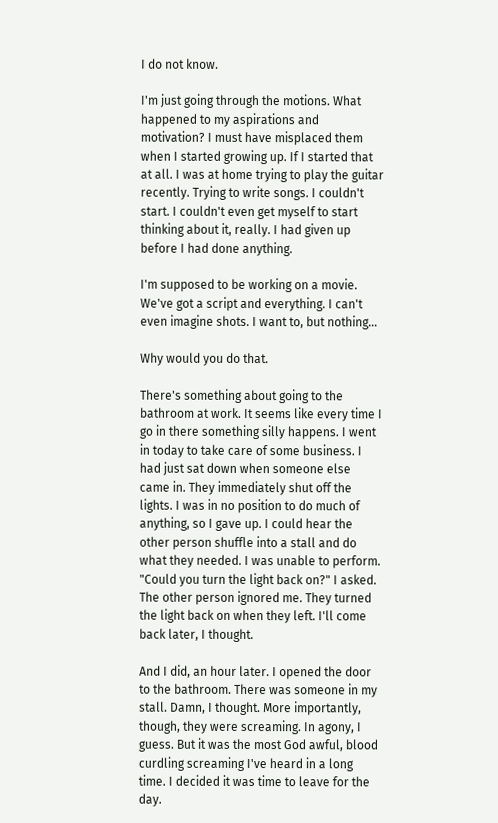I do not know.

I'm just going through the motions. What happened to my aspirations and motivation? I must have misplaced them when I started growing up. If I started that at all. I was at home trying to play the guitar recently. Trying to write songs. I couldn't start. I couldn't even get myself to start thinking about it, really. I had given up before I had done anything.

I'm supposed to be working on a movie. We've got a script and everything. I can't even imagine shots. I want to, but nothing…

Why would you do that.

There's something about going to the bathroom at work. It seems like every time I go in there something silly happens. I went in today to take care of some business. I had just sat down when someone else came in. They immediately shut off the lights. I was in no position to do much of anything, so I gave up. I could hear the other person shuffle into a stall and do what they needed. I was unable to perform. "Could you turn the light back on?" I asked. The other person ignored me. They turned the light back on when they left. I'll come back later, I thought.

And I did, an hour later. I opened the door to the bathroom. There was someone in my stall. Damn, I thought. More importantly, though, they were screaming. In agony, I guess. But it was the most God awful, blood curdling screaming I've heard in a long time. I decided it was time to leave for the day.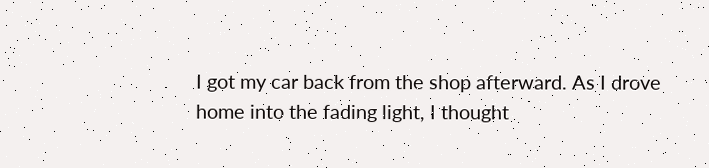I got my car back from the shop afterward. As I drove home into the fading light, I thought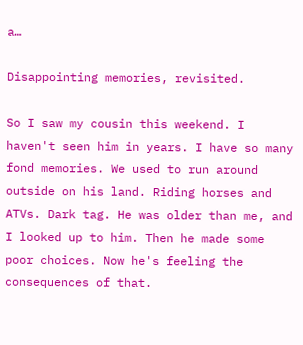a…

Disappointing memories, revisited.

So I saw my cousin this weekend. I haven't seen him in years. I have so many fond memories. We used to run around outside on his land. Riding horses and ATVs. Dark tag. He was older than me, and I looked up to him. Then he made some poor choices. Now he's feeling the consequences of that.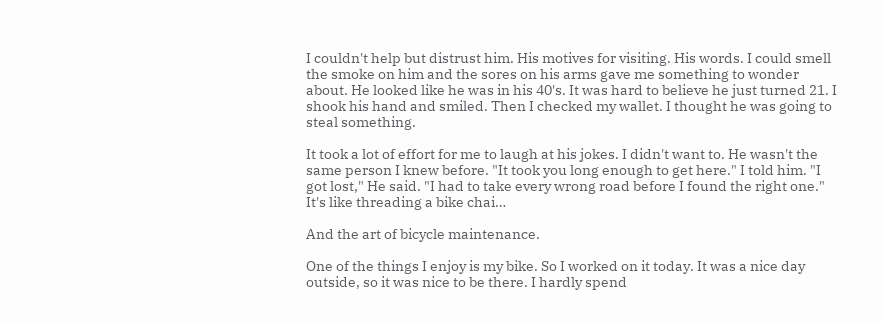I couldn't help but distrust him. His motives for visiting. His words. I could smell the smoke on him and the sores on his arms gave me something to wonder about. He looked like he was in his 40's. It was hard to believe he just turned 21. I shook his hand and smiled. Then I checked my wallet. I thought he was going to steal something.

It took a lot of effort for me to laugh at his jokes. I didn't want to. He wasn't the same person I knew before. "It took you long enough to get here." I told him. "I got lost," He said. "I had to take every wrong road before I found the right one." It's like threading a bike chai…

And the art of bicycle maintenance.

One of the things I enjoy is my bike. So I worked on it today. It was a nice day outside, so it was nice to be there. I hardly spend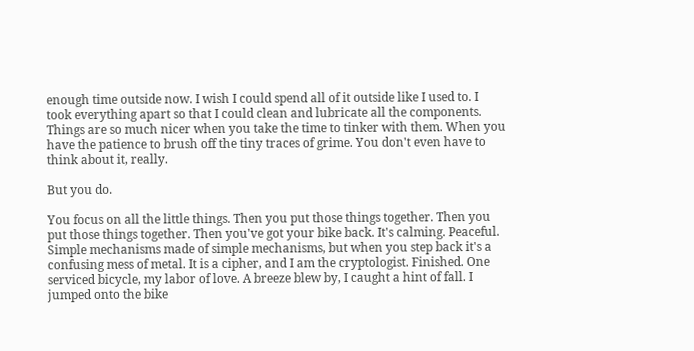enough time outside now. I wish I could spend all of it outside like I used to. I took everything apart so that I could clean and lubricate all the components. Things are so much nicer when you take the time to tinker with them. When you have the patience to brush off the tiny traces of grime. You don't even have to think about it, really.

But you do.

You focus on all the little things. Then you put those things together. Then you put those things together. Then you've got your bike back. It's calming. Peaceful. Simple mechanisms made of simple mechanisms, but when you step back it's a confusing mess of metal. It is a cipher, and I am the cryptologist. Finished. One serviced bicycle, my labor of love. A breeze blew by, I caught a hint of fall. I jumped onto the bike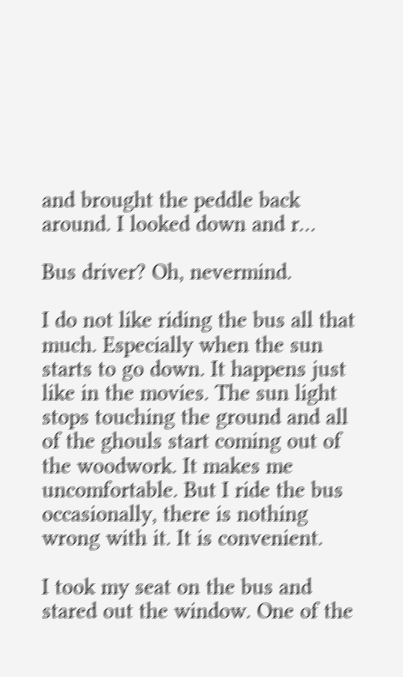and brought the peddle back around. I looked down and r…

Bus driver? Oh, nevermind.

I do not like riding the bus all that much. Especially when the sun starts to go down. It happens just like in the movies. The sun light stops touching the ground and all of the ghouls start coming out of the woodwork. It makes me uncomfortable. But I ride the bus occasionally, there is nothing wrong with it. It is convenient.

I took my seat on the bus and stared out the window. One of the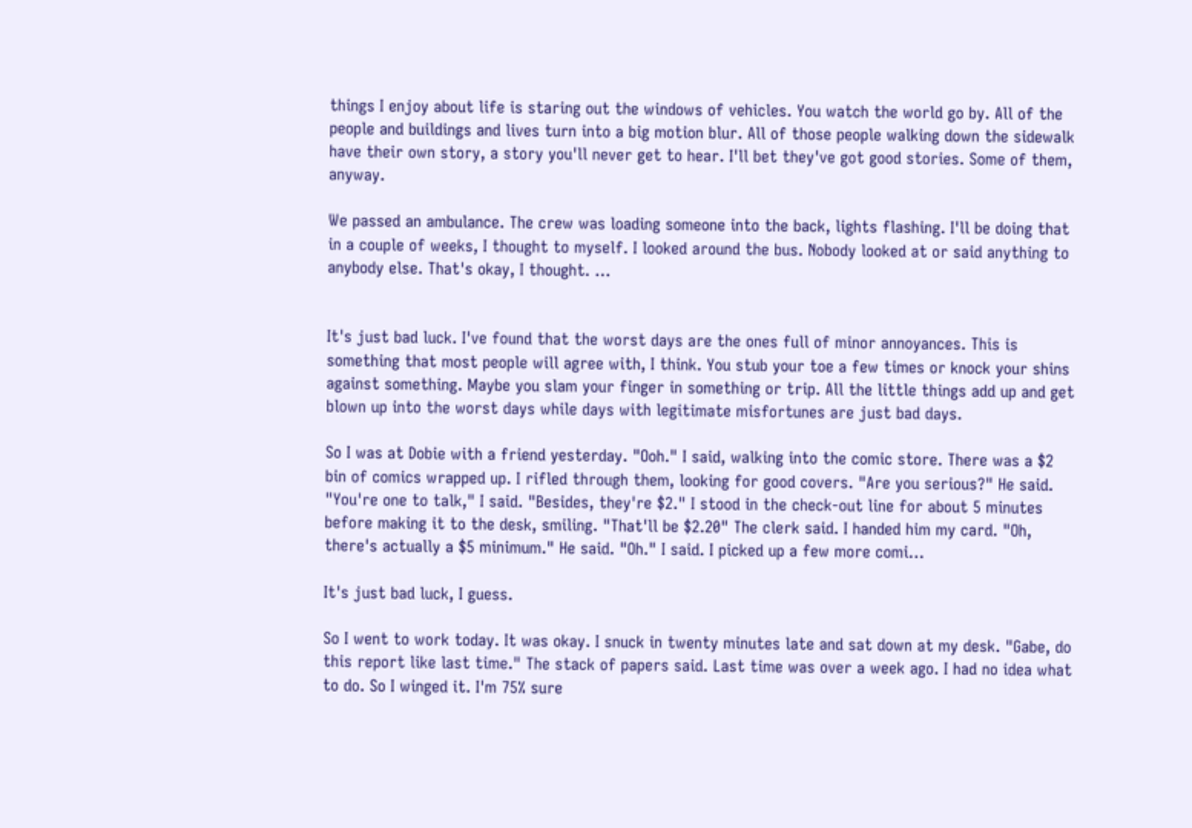things I enjoy about life is staring out the windows of vehicles. You watch the world go by. All of the people and buildings and lives turn into a big motion blur. All of those people walking down the sidewalk have their own story, a story you'll never get to hear. I'll bet they've got good stories. Some of them, anyway.

We passed an ambulance. The crew was loading someone into the back, lights flashing. I'll be doing that in a couple of weeks, I thought to myself. I looked around the bus. Nobody looked at or said anything to anybody else. That's okay, I thought. …


It's just bad luck. I've found that the worst days are the ones full of minor annoyances. This is something that most people will agree with, I think. You stub your toe a few times or knock your shins against something. Maybe you slam your finger in something or trip. All the little things add up and get blown up into the worst days while days with legitimate misfortunes are just bad days.

So I was at Dobie with a friend yesterday. "Ooh." I said, walking into the comic store. There was a $2 bin of comics wrapped up. I rifled through them, looking for good covers. "Are you serious?" He said. "You're one to talk," I said. "Besides, they're $2." I stood in the check-out line for about 5 minutes before making it to the desk, smiling. "That'll be $2.20" The clerk said. I handed him my card. "Oh, there's actually a $5 minimum." He said. "Oh." I said. I picked up a few more comi…

It's just bad luck, I guess.

So I went to work today. It was okay. I snuck in twenty minutes late and sat down at my desk. "Gabe, do this report like last time." The stack of papers said. Last time was over a week ago. I had no idea what to do. So I winged it. I'm 75% sure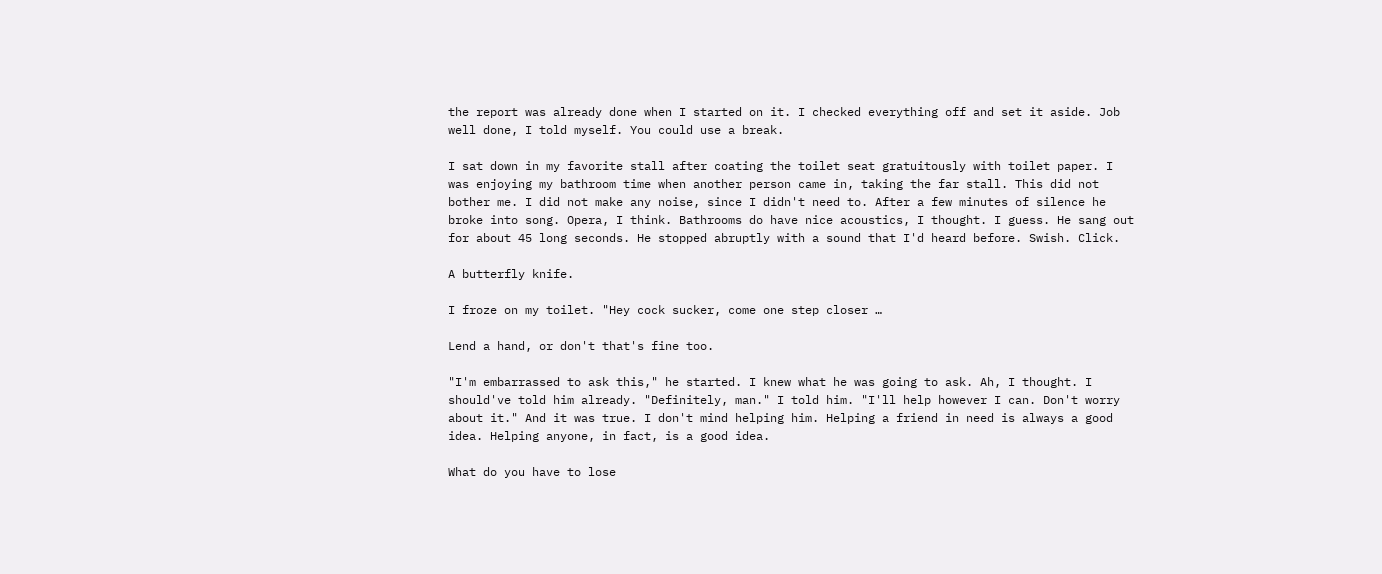the report was already done when I started on it. I checked everything off and set it aside. Job well done, I told myself. You could use a break.

I sat down in my favorite stall after coating the toilet seat gratuitously with toilet paper. I was enjoying my bathroom time when another person came in, taking the far stall. This did not bother me. I did not make any noise, since I didn't need to. After a few minutes of silence he broke into song. Opera, I think. Bathrooms do have nice acoustics, I thought. I guess. He sang out for about 45 long seconds. He stopped abruptly with a sound that I'd heard before. Swish. Click.

A butterfly knife.

I froze on my toilet. "Hey cock sucker, come one step closer …

Lend a hand, or don't that's fine too.

"I'm embarrassed to ask this," he started. I knew what he was going to ask. Ah, I thought. I should've told him already. "Definitely, man." I told him. "I'll help however I can. Don't worry about it." And it was true. I don't mind helping him. Helping a friend in need is always a good idea. Helping anyone, in fact, is a good idea.

What do you have to lose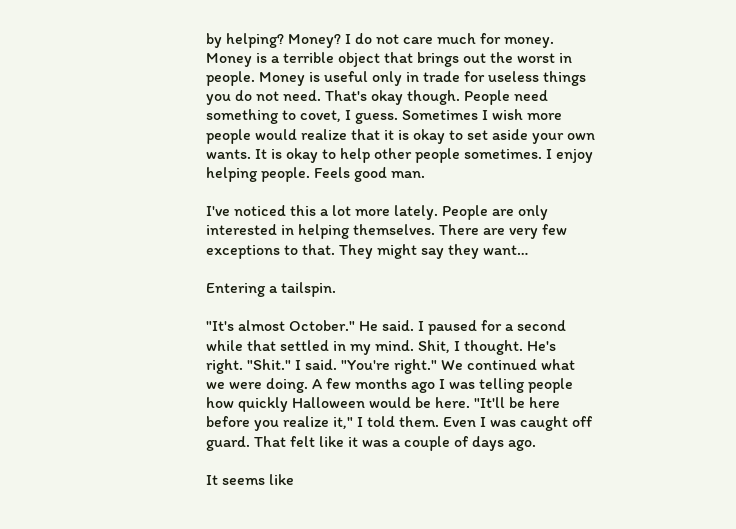by helping? Money? I do not care much for money. Money is a terrible object that brings out the worst in people. Money is useful only in trade for useless things you do not need. That's okay though. People need something to covet, I guess. Sometimes I wish more people would realize that it is okay to set aside your own wants. It is okay to help other people sometimes. I enjoy helping people. Feels good man.

I've noticed this a lot more lately. People are only interested in helping themselves. There are very few exceptions to that. They might say they want…

Entering a tailspin.

"It's almost October." He said. I paused for a second while that settled in my mind. Shit, I thought. He's right. "Shit." I said. "You're right." We continued what we were doing. A few months ago I was telling people how quickly Halloween would be here. "It'll be here before you realize it," I told them. Even I was caught off guard. That felt like it was a couple of days ago.

It seems like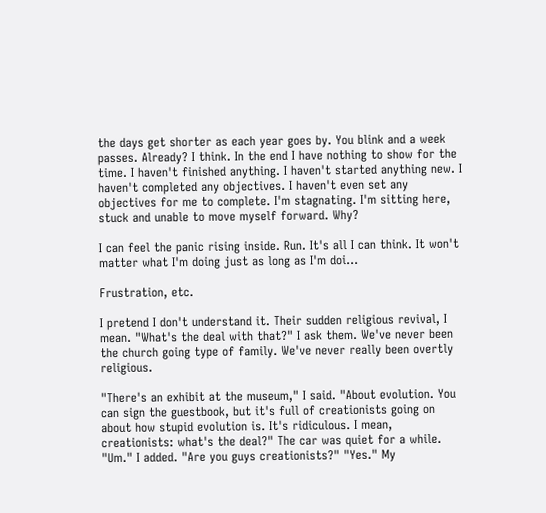the days get shorter as each year goes by. You blink and a week passes. Already? I think. In the end I have nothing to show for the time. I haven't finished anything. I haven't started anything new. I haven't completed any objectives. I haven't even set any objectives for me to complete. I'm stagnating. I'm sitting here, stuck and unable to move myself forward. Why?

I can feel the panic rising inside. Run. It's all I can think. It won't matter what I'm doing just as long as I'm doi…

Frustration, etc.

I pretend I don't understand it. Their sudden religious revival, I mean. "What's the deal with that?" I ask them. We've never been the church going type of family. We've never really been overtly religious.

"There's an exhibit at the museum," I said. "About evolution. You can sign the guestbook, but it's full of creationists going on about how stupid evolution is. It's ridiculous. I mean, creationists: what's the deal?" The car was quiet for a while. "Um." I added. "Are you guys creationists?" "Yes." My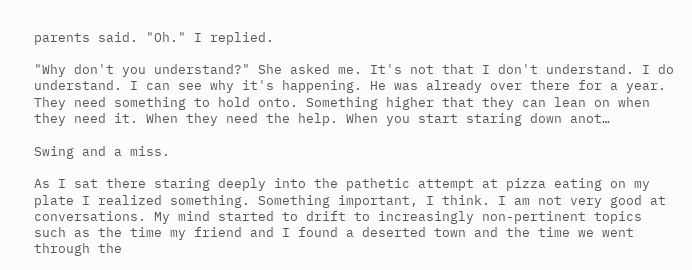parents said. "Oh." I replied.

"Why don't you understand?" She asked me. It's not that I don't understand. I do understand. I can see why it's happening. He was already over there for a year. They need something to hold onto. Something higher that they can lean on when they need it. When they need the help. When you start staring down anot…

Swing and a miss.

As I sat there staring deeply into the pathetic attempt at pizza eating on my plate I realized something. Something important, I think. I am not very good at conversations. My mind started to drift to increasingly non-pertinent topics such as the time my friend and I found a deserted town and the time we went through the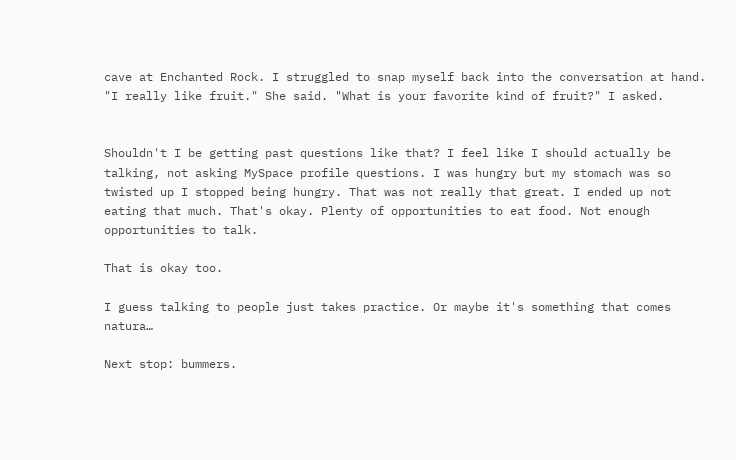cave at Enchanted Rock. I struggled to snap myself back into the conversation at hand. "I really like fruit." She said. "What is your favorite kind of fruit?" I asked.


Shouldn't I be getting past questions like that? I feel like I should actually be talking, not asking MySpace profile questions. I was hungry but my stomach was so twisted up I stopped being hungry. That was not really that great. I ended up not eating that much. That's okay. Plenty of opportunities to eat food. Not enough opportunities to talk.

That is okay too.

I guess talking to people just takes practice. Or maybe it's something that comes natura…

Next stop: bummers.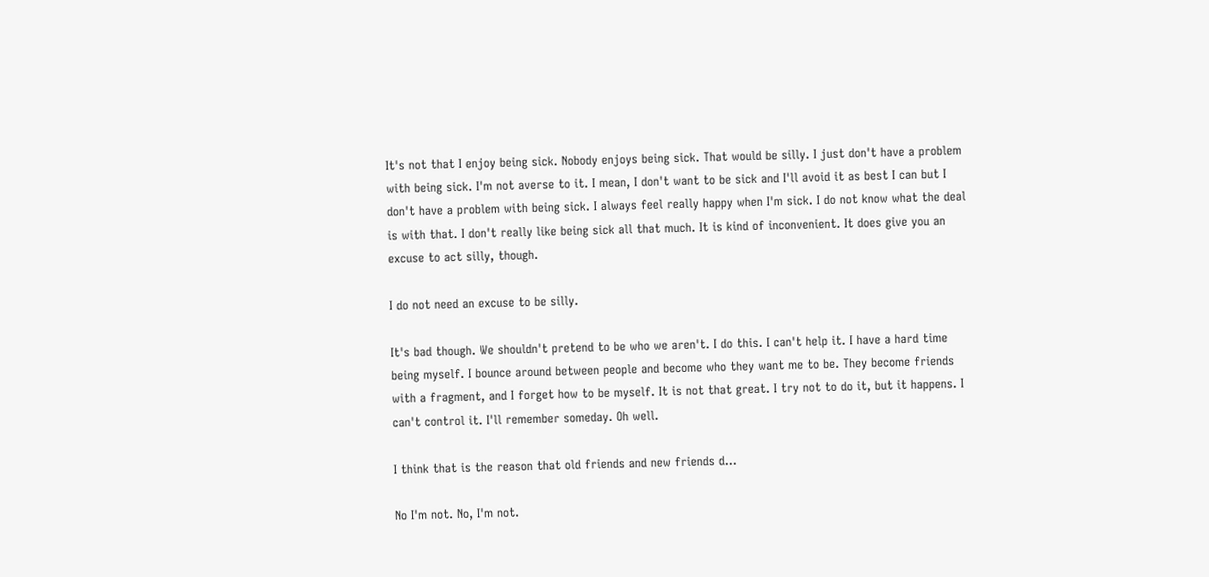It's not that I enjoy being sick. Nobody enjoys being sick. That would be silly. I just don't have a problem with being sick. I'm not averse to it. I mean, I don't want to be sick and I'll avoid it as best I can but I don't have a problem with being sick. I always feel really happy when I'm sick. I do not know what the deal is with that. I don't really like being sick all that much. It is kind of inconvenient. It does give you an excuse to act silly, though.

I do not need an excuse to be silly.

It's bad though. We shouldn't pretend to be who we aren't. I do this. I can't help it. I have a hard time being myself. I bounce around between people and become who they want me to be. They become friends with a fragment, and I forget how to be myself. It is not that great. I try not to do it, but it happens. I can't control it. I'll remember someday. Oh well.

I think that is the reason that old friends and new friends d…

No I'm not. No, I'm not.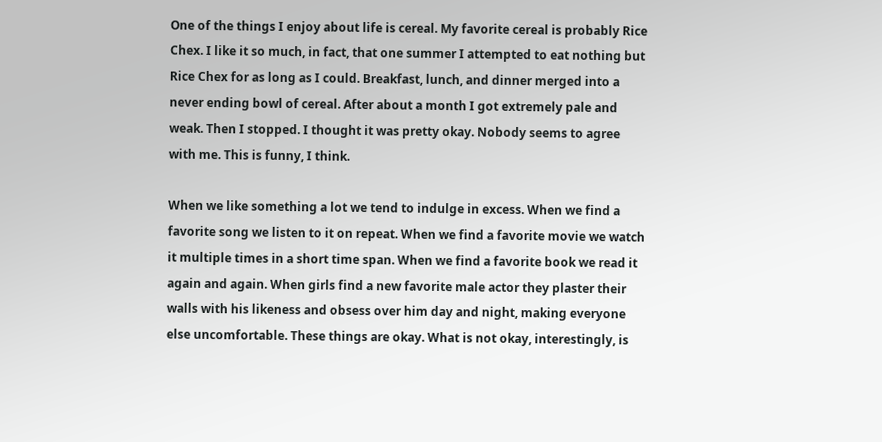One of the things I enjoy about life is cereal. My favorite cereal is probably Rice Chex. I like it so much, in fact, that one summer I attempted to eat nothing but Rice Chex for as long as I could. Breakfast, lunch, and dinner merged into a never ending bowl of cereal. After about a month I got extremely pale and weak. Then I stopped. I thought it was pretty okay. Nobody seems to agree with me. This is funny, I think.

When we like something a lot we tend to indulge in excess. When we find a favorite song we listen to it on repeat. When we find a favorite movie we watch it multiple times in a short time span. When we find a favorite book we read it again and again. When girls find a new favorite male actor they plaster their walls with his likeness and obsess over him day and night, making everyone else uncomfortable. These things are okay. What is not okay, interestingly, is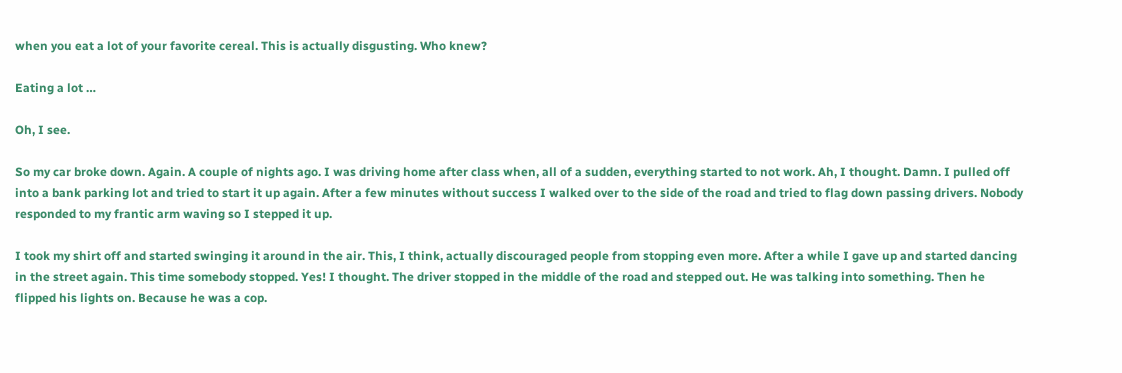when you eat a lot of your favorite cereal. This is actually disgusting. Who knew?

Eating a lot …

Oh, I see.

So my car broke down. Again. A couple of nights ago. I was driving home after class when, all of a sudden, everything started to not work. Ah, I thought. Damn. I pulled off into a bank parking lot and tried to start it up again. After a few minutes without success I walked over to the side of the road and tried to flag down passing drivers. Nobody responded to my frantic arm waving so I stepped it up.

I took my shirt off and started swinging it around in the air. This, I think, actually discouraged people from stopping even more. After a while I gave up and started dancing in the street again. This time somebody stopped. Yes! I thought. The driver stopped in the middle of the road and stepped out. He was talking into something. Then he flipped his lights on. Because he was a cop.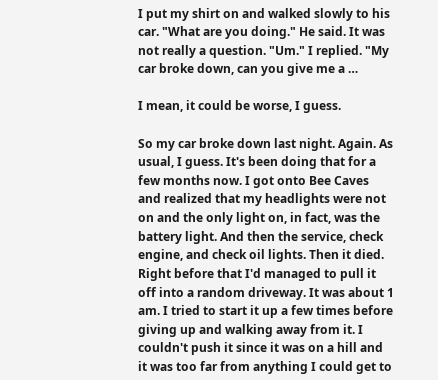I put my shirt on and walked slowly to his car. "What are you doing." He said. It was not really a question. "Um." I replied. "My car broke down, can you give me a …

I mean, it could be worse, I guess.

So my car broke down last night. Again. As usual, I guess. It's been doing that for a few months now. I got onto Bee Caves and realized that my headlights were not on and the only light on, in fact, was the battery light. And then the service, check engine, and check oil lights. Then it died. Right before that I'd managed to pull it off into a random driveway. It was about 1 am. I tried to start it up a few times before giving up and walking away from it. I couldn't push it since it was on a hill and it was too far from anything I could get to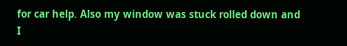for car help. Also my window was stuck rolled down and I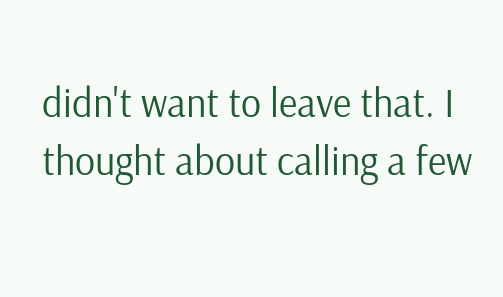didn't want to leave that. I thought about calling a few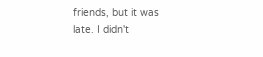friends, but it was late. I didn't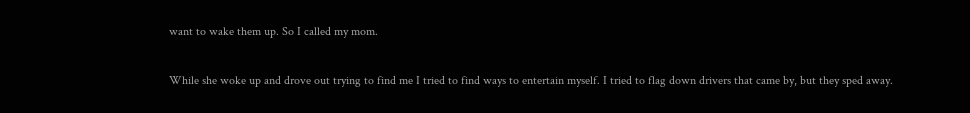want to wake them up. So I called my mom.

While she woke up and drove out trying to find me I tried to find ways to entertain myself. I tried to flag down drivers that came by, but they sped away.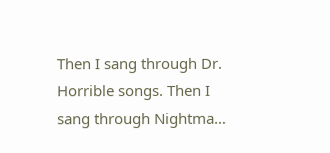Then I sang through Dr. Horrible songs. Then I sang through Nightma…